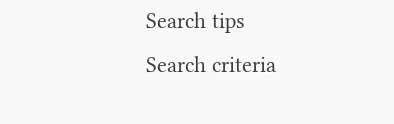Search tips
Search criteria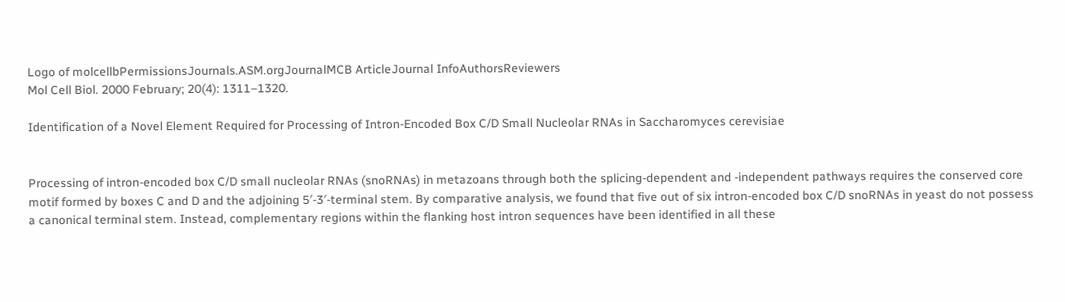Logo of molcellbPermissionsJournals.ASM.orgJournalMCB ArticleJournal InfoAuthorsReviewers
Mol Cell Biol. 2000 February; 20(4): 1311–1320.

Identification of a Novel Element Required for Processing of Intron-Encoded Box C/D Small Nucleolar RNAs in Saccharomyces cerevisiae


Processing of intron-encoded box C/D small nucleolar RNAs (snoRNAs) in metazoans through both the splicing-dependent and -independent pathways requires the conserved core motif formed by boxes C and D and the adjoining 5′-3′-terminal stem. By comparative analysis, we found that five out of six intron-encoded box C/D snoRNAs in yeast do not possess a canonical terminal stem. Instead, complementary regions within the flanking host intron sequences have been identified in all these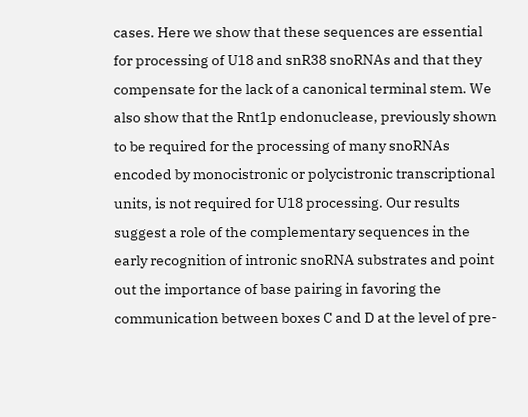cases. Here we show that these sequences are essential for processing of U18 and snR38 snoRNAs and that they compensate for the lack of a canonical terminal stem. We also show that the Rnt1p endonuclease, previously shown to be required for the processing of many snoRNAs encoded by monocistronic or polycistronic transcriptional units, is not required for U18 processing. Our results suggest a role of the complementary sequences in the early recognition of intronic snoRNA substrates and point out the importance of base pairing in favoring the communication between boxes C and D at the level of pre-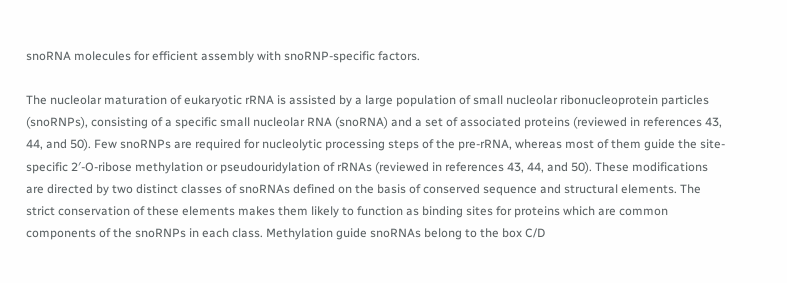snoRNA molecules for efficient assembly with snoRNP-specific factors.

The nucleolar maturation of eukaryotic rRNA is assisted by a large population of small nucleolar ribonucleoprotein particles (snoRNPs), consisting of a specific small nucleolar RNA (snoRNA) and a set of associated proteins (reviewed in references 43, 44, and 50). Few snoRNPs are required for nucleolytic processing steps of the pre-rRNA, whereas most of them guide the site-specific 2′-O-ribose methylation or pseudouridylation of rRNAs (reviewed in references 43, 44, and 50). These modifications are directed by two distinct classes of snoRNAs defined on the basis of conserved sequence and structural elements. The strict conservation of these elements makes them likely to function as binding sites for proteins which are common components of the snoRNPs in each class. Methylation guide snoRNAs belong to the box C/D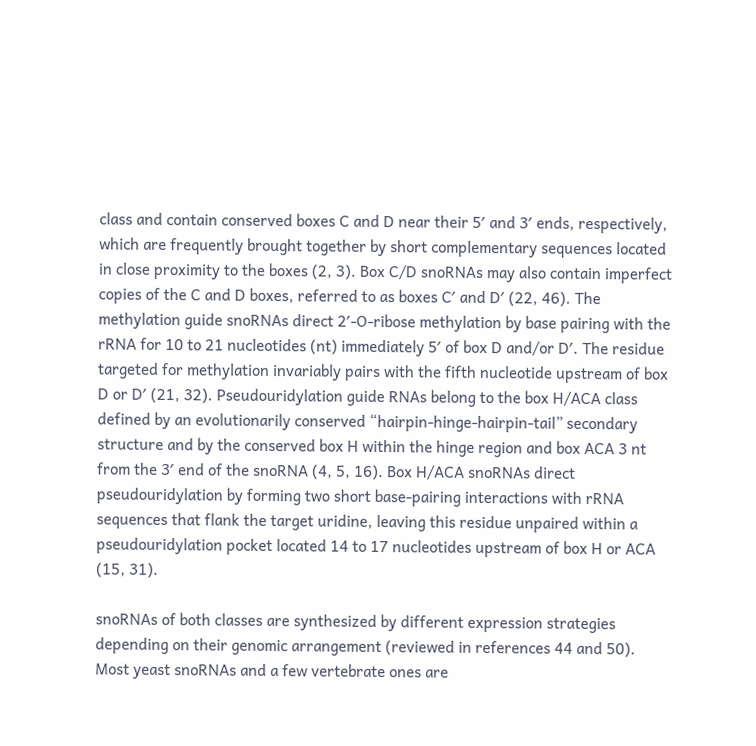class and contain conserved boxes C and D near their 5′ and 3′ ends, respectively, which are frequently brought together by short complementary sequences located in close proximity to the boxes (2, 3). Box C/D snoRNAs may also contain imperfect copies of the C and D boxes, referred to as boxes C′ and D′ (22, 46). The methylation guide snoRNAs direct 2′-O-ribose methylation by base pairing with the rRNA for 10 to 21 nucleotides (nt) immediately 5′ of box D and/or D′. The residue targeted for methylation invariably pairs with the fifth nucleotide upstream of box D or D′ (21, 32). Pseudouridylation guide RNAs belong to the box H/ACA class defined by an evolutionarily conserved “hairpin-hinge-hairpin-tail” secondary structure and by the conserved box H within the hinge region and box ACA 3 nt from the 3′ end of the snoRNA (4, 5, 16). Box H/ACA snoRNAs direct pseudouridylation by forming two short base-pairing interactions with rRNA sequences that flank the target uridine, leaving this residue unpaired within a pseudouridylation pocket located 14 to 17 nucleotides upstream of box H or ACA (15, 31).

snoRNAs of both classes are synthesized by different expression strategies depending on their genomic arrangement (reviewed in references 44 and 50). Most yeast snoRNAs and a few vertebrate ones are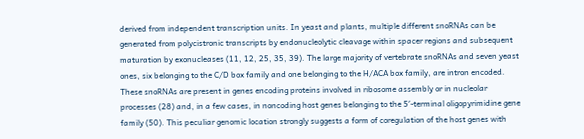derived from independent transcription units. In yeast and plants, multiple different snoRNAs can be generated from polycistronic transcripts by endonucleolytic cleavage within spacer regions and subsequent maturation by exonucleases (11, 12, 25, 35, 39). The large majority of vertebrate snoRNAs and seven yeast ones, six belonging to the C/D box family and one belonging to the H/ACA box family, are intron encoded. These snoRNAs are present in genes encoding proteins involved in ribosome assembly or in nucleolar processes (28) and, in a few cases, in noncoding host genes belonging to the 5′-terminal oligopyrimidine gene family (50). This peculiar genomic location strongly suggests a form of coregulation of the host genes with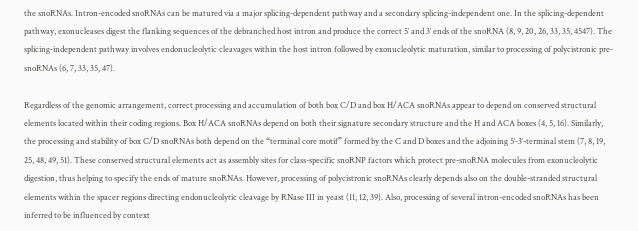the snoRNAs. Intron-encoded snoRNAs can be matured via a major splicing-dependent pathway and a secondary splicing-independent one. In the splicing-dependent pathway, exonucleases digest the flanking sequences of the debranched host intron and produce the correct 5′ and 3′ ends of the snoRNA (8, 9, 20, 26, 33, 35, 4547). The splicing-independent pathway involves endonucleolytic cleavages within the host intron followed by exonucleolytic maturation, similar to processing of polycistronic pre-snoRNAs (6, 7, 33, 35, 47).

Regardless of the genomic arrangement, correct processing and accumulation of both box C/D and box H/ACA snoRNAs appear to depend on conserved structural elements located within their coding regions. Box H/ACA snoRNAs depend on both their signature secondary structure and the H and ACA boxes (4, 5, 16). Similarly, the processing and stability of box C/D snoRNAs both depend on the “terminal core motif” formed by the C and D boxes and the adjoining 5′-3′-terminal stem (7, 8, 19, 25, 48, 49, 51). These conserved structural elements act as assembly sites for class-specific snoRNP factors which protect pre-snoRNA molecules from exonucleolytic digestion, thus helping to specify the ends of mature snoRNAs. However, processing of polycistronic snoRNAs clearly depends also on the double-stranded structural elements within the spacer regions directing endonucleolytic cleavage by RNase III in yeast (11, 12, 39). Also, processing of several intron-encoded snoRNAs has been inferred to be influenced by context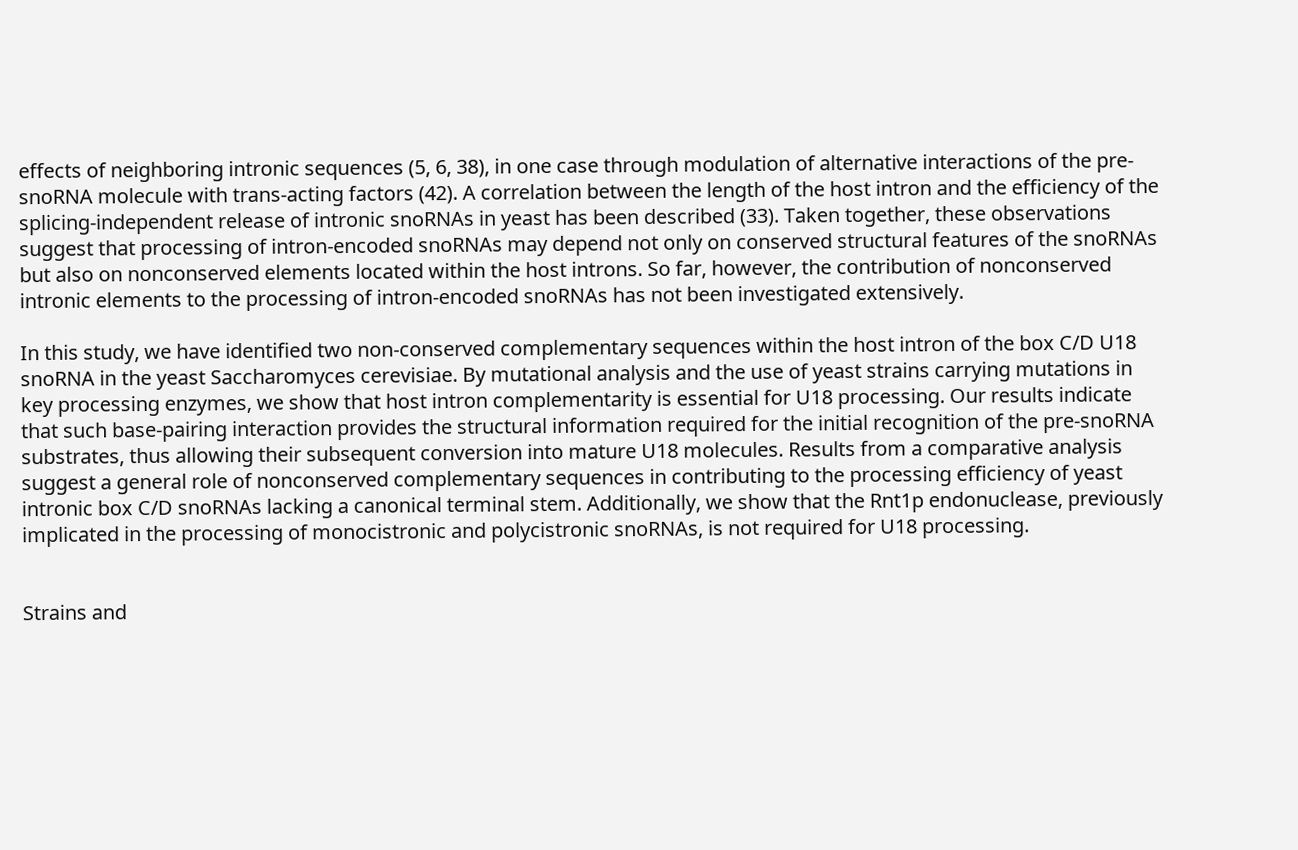effects of neighboring intronic sequences (5, 6, 38), in one case through modulation of alternative interactions of the pre-snoRNA molecule with trans-acting factors (42). A correlation between the length of the host intron and the efficiency of the splicing-independent release of intronic snoRNAs in yeast has been described (33). Taken together, these observations suggest that processing of intron-encoded snoRNAs may depend not only on conserved structural features of the snoRNAs but also on nonconserved elements located within the host introns. So far, however, the contribution of nonconserved intronic elements to the processing of intron-encoded snoRNAs has not been investigated extensively.

In this study, we have identified two non-conserved complementary sequences within the host intron of the box C/D U18 snoRNA in the yeast Saccharomyces cerevisiae. By mutational analysis and the use of yeast strains carrying mutations in key processing enzymes, we show that host intron complementarity is essential for U18 processing. Our results indicate that such base-pairing interaction provides the structural information required for the initial recognition of the pre-snoRNA substrates, thus allowing their subsequent conversion into mature U18 molecules. Results from a comparative analysis suggest a general role of nonconserved complementary sequences in contributing to the processing efficiency of yeast intronic box C/D snoRNAs lacking a canonical terminal stem. Additionally, we show that the Rnt1p endonuclease, previously implicated in the processing of monocistronic and polycistronic snoRNAs, is not required for U18 processing.


Strains and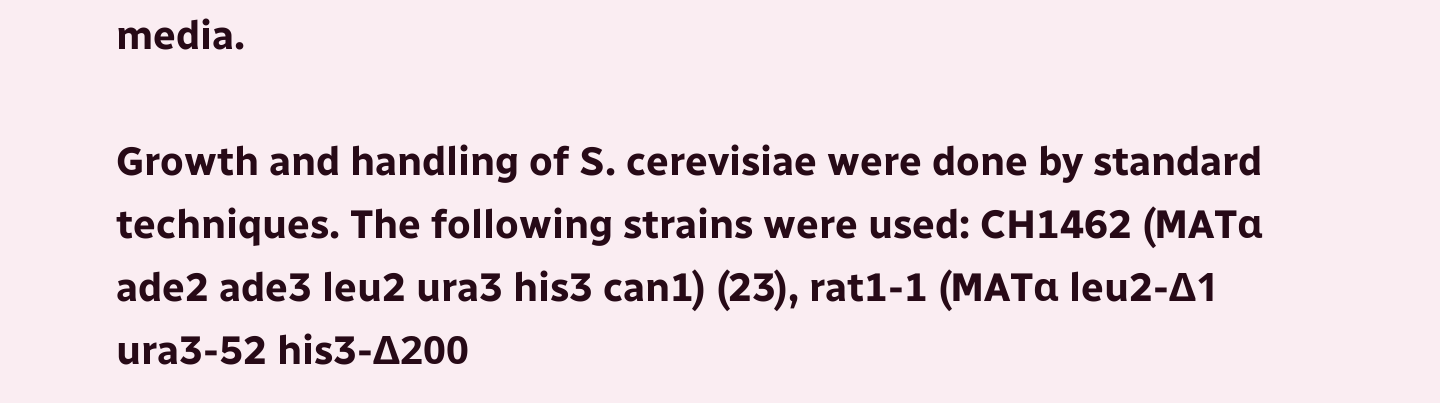media.

Growth and handling of S. cerevisiae were done by standard techniques. The following strains were used: CH1462 (MATα ade2 ade3 leu2 ura3 his3 can1) (23), rat1-1 (MATα leu2-Δ1 ura3-52 his3-Δ200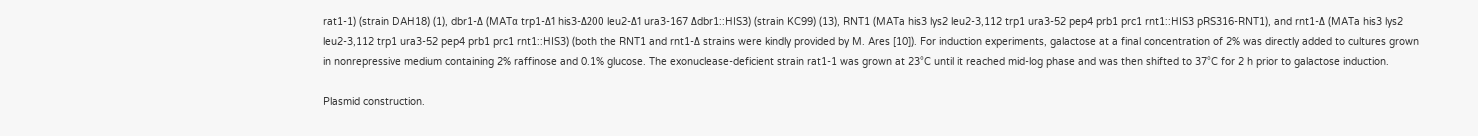rat1-1) (strain DAH18) (1), dbr1-Δ (MATα trp1-Δ1 his3-Δ200 leu2-Δ1 ura3-167 Δdbr1::HIS3) (strain KC99) (13), RNT1 (MATa his3 lys2 leu2-3,112 trp1 ura3-52 pep4 prb1 prc1 rnt1::HIS3 pRS316-RNT1), and rnt1-Δ (MATa his3 lys2 leu2-3,112 trp1 ura3-52 pep4 prb1 prc1 rnt1::HIS3) (both the RNT1 and rnt1-Δ strains were kindly provided by M. Ares [10]). For induction experiments, galactose at a final concentration of 2% was directly added to cultures grown in nonrepressive medium containing 2% raffinose and 0.1% glucose. The exonuclease-deficient strain rat1-1 was grown at 23°C until it reached mid-log phase and was then shifted to 37°C for 2 h prior to galactose induction.

Plasmid construction.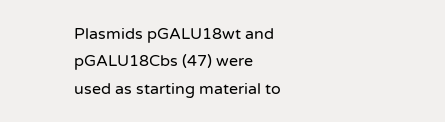Plasmids pGALU18wt and pGALU18Cbs (47) were used as starting material to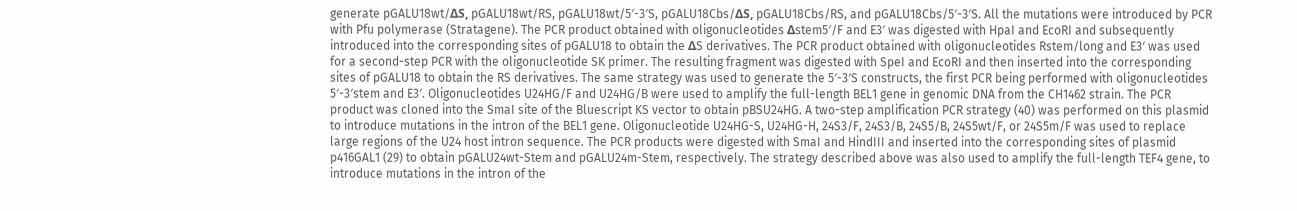generate pGALU18wt/ΔS, pGALU18wt/RS, pGALU18wt/5′-3′S, pGALU18Cbs/ΔS, pGALU18Cbs/RS, and pGALU18Cbs/5′-3′S. All the mutations were introduced by PCR with Pfu polymerase (Stratagene). The PCR product obtained with oligonucleotides Δstem5′/F and E3′ was digested with HpaI and EcoRI and subsequently introduced into the corresponding sites of pGALU18 to obtain the ΔS derivatives. The PCR product obtained with oligonucleotides Rstem/long and E3′ was used for a second-step PCR with the oligonucleotide SK primer. The resulting fragment was digested with SpeI and EcoRI and then inserted into the corresponding sites of pGALU18 to obtain the RS derivatives. The same strategy was used to generate the 5′-3′S constructs, the first PCR being performed with oligonucleotides 5′-3′stem and E3′. Oligonucleotides U24HG/F and U24HG/B were used to amplify the full-length BEL1 gene in genomic DNA from the CH1462 strain. The PCR product was cloned into the SmaI site of the Bluescript KS vector to obtain pBSU24HG. A two-step amplification PCR strategy (40) was performed on this plasmid to introduce mutations in the intron of the BEL1 gene. Oligonucleotide U24HG-S, U24HG-H, 24S3/F, 24S3/B, 24S5/B, 24S5wt/F, or 24S5m/F was used to replace large regions of the U24 host intron sequence. The PCR products were digested with SmaI and HindIII and inserted into the corresponding sites of plasmid p416GAL1 (29) to obtain pGALU24wt-Stem and pGALU24m-Stem, respectively. The strategy described above was also used to amplify the full-length TEF4 gene, to introduce mutations in the intron of the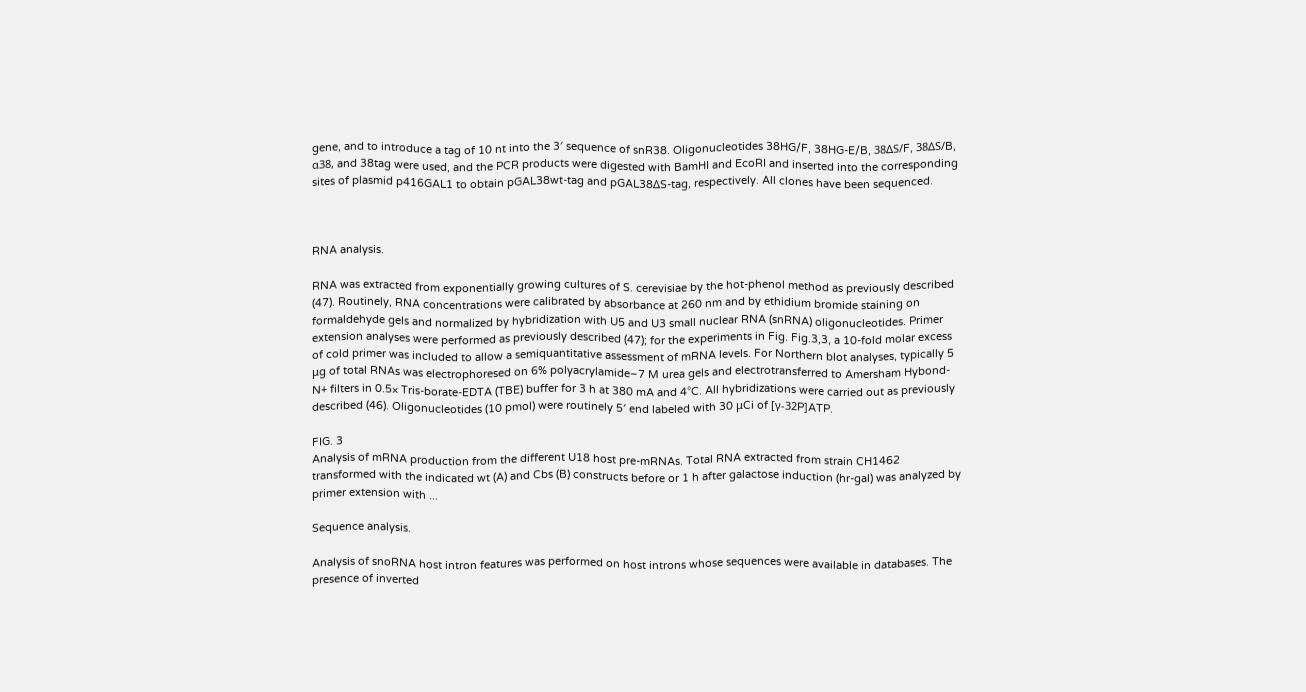gene, and to introduce a tag of 10 nt into the 3′ sequence of snR38. Oligonucleotides 38HG/F, 38HG-E/B, 38ΔS/F, 38ΔS/B, α38, and 38tag were used, and the PCR products were digested with BamHI and EcoRI and inserted into the corresponding sites of plasmid p416GAL1 to obtain pGAL38wt-tag and pGAL38ΔS-tag, respectively. All clones have been sequenced.



RNA analysis.

RNA was extracted from exponentially growing cultures of S. cerevisiae by the hot-phenol method as previously described (47). Routinely, RNA concentrations were calibrated by absorbance at 260 nm and by ethidium bromide staining on formaldehyde gels and normalized by hybridization with U5 and U3 small nuclear RNA (snRNA) oligonucleotides. Primer extension analyses were performed as previously described (47); for the experiments in Fig. Fig.3,3, a 10-fold molar excess of cold primer was included to allow a semiquantitative assessment of mRNA levels. For Northern blot analyses, typically 5 μg of total RNAs was electrophoresed on 6% polyacrylamide–7 M urea gels and electrotransferred to Amersham Hybond-N+ filters in 0.5× Tris-borate-EDTA (TBE) buffer for 3 h at 380 mA and 4°C. All hybridizations were carried out as previously described (46). Oligonucleotides (10 pmol) were routinely 5′ end labeled with 30 μCi of [γ-32P]ATP.

FIG. 3
Analysis of mRNA production from the different U18 host pre-mRNAs. Total RNA extracted from strain CH1462 transformed with the indicated wt (A) and Cbs (B) constructs before or 1 h after galactose induction (hr-gal) was analyzed by primer extension with ...

Sequence analysis.

Analysis of snoRNA host intron features was performed on host introns whose sequences were available in databases. The presence of inverted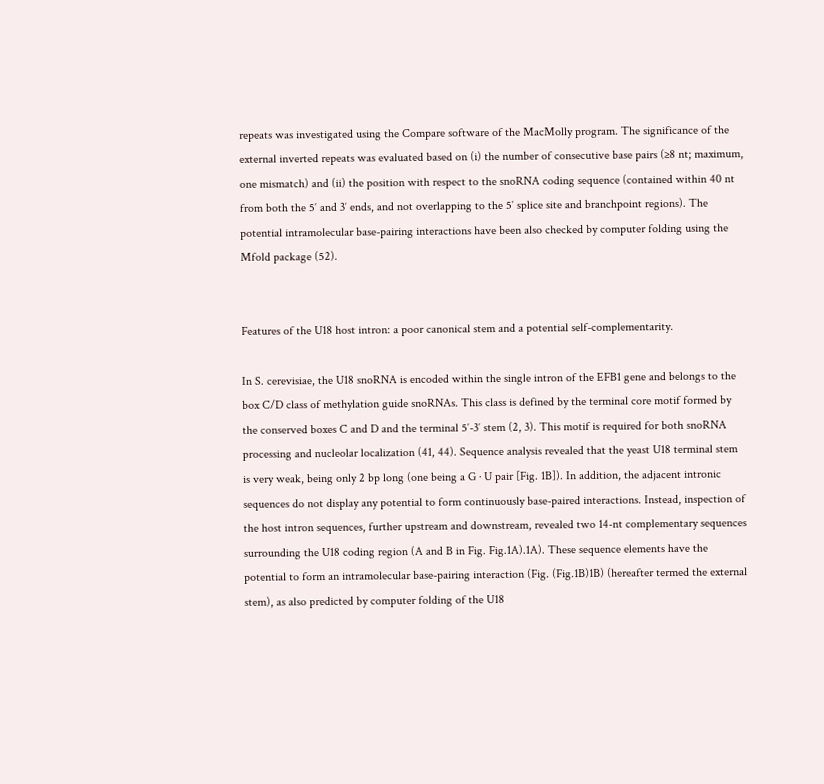repeats was investigated using the Compare software of the MacMolly program. The significance of the external inverted repeats was evaluated based on (i) the number of consecutive base pairs (≥8 nt; maximum, one mismatch) and (ii) the position with respect to the snoRNA coding sequence (contained within 40 nt from both the 5′ and 3′ ends, and not overlapping to the 5′ splice site and branchpoint regions). The potential intramolecular base-pairing interactions have been also checked by computer folding using the Mfold package (52).


Features of the U18 host intron: a poor canonical stem and a potential self-complementarity.

In S. cerevisiae, the U18 snoRNA is encoded within the single intron of the EFB1 gene and belongs to the box C/D class of methylation guide snoRNAs. This class is defined by the terminal core motif formed by the conserved boxes C and D and the terminal 5′-3′ stem (2, 3). This motif is required for both snoRNA processing and nucleolar localization (41, 44). Sequence analysis revealed that the yeast U18 terminal stem is very weak, being only 2 bp long (one being a G · U pair [Fig. 1B]). In addition, the adjacent intronic sequences do not display any potential to form continuously base-paired interactions. Instead, inspection of the host intron sequences, further upstream and downstream, revealed two 14-nt complementary sequences surrounding the U18 coding region (A and B in Fig. Fig.1A).1A). These sequence elements have the potential to form an intramolecular base-pairing interaction (Fig. (Fig.1B)1B) (hereafter termed the external stem), as also predicted by computer folding of the U18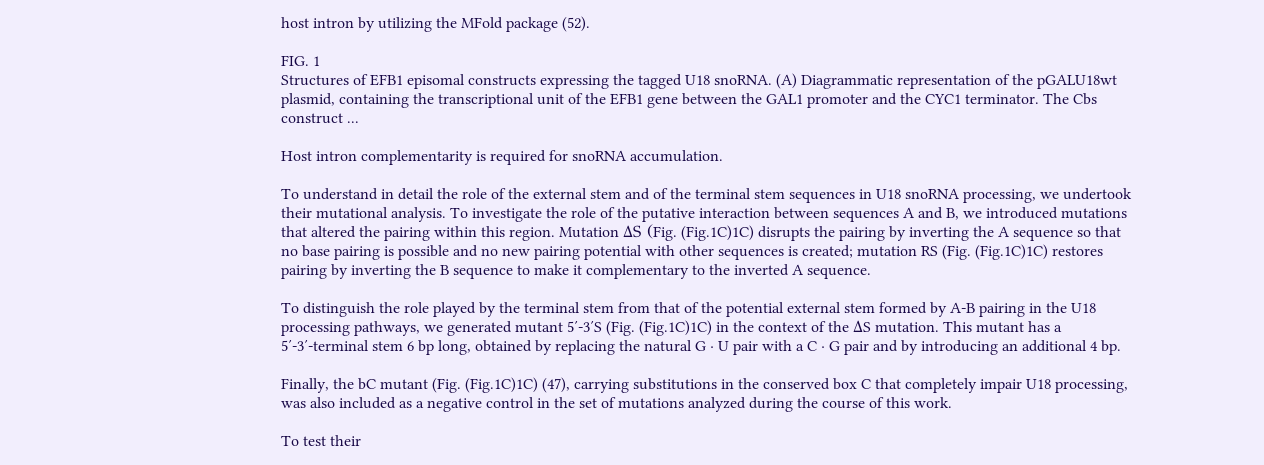host intron by utilizing the MFold package (52).

FIG. 1
Structures of EFB1 episomal constructs expressing the tagged U18 snoRNA. (A) Diagrammatic representation of the pGALU18wt plasmid, containing the transcriptional unit of the EFB1 gene between the GAL1 promoter and the CYC1 terminator. The Cbs construct ...

Host intron complementarity is required for snoRNA accumulation.

To understand in detail the role of the external stem and of the terminal stem sequences in U18 snoRNA processing, we undertook their mutational analysis. To investigate the role of the putative interaction between sequences A and B, we introduced mutations that altered the pairing within this region. Mutation ΔS (Fig. (Fig.1C)1C) disrupts the pairing by inverting the A sequence so that no base pairing is possible and no new pairing potential with other sequences is created; mutation RS (Fig. (Fig.1C)1C) restores pairing by inverting the B sequence to make it complementary to the inverted A sequence.

To distinguish the role played by the terminal stem from that of the potential external stem formed by A-B pairing in the U18 processing pathways, we generated mutant 5′-3′S (Fig. (Fig.1C)1C) in the context of the ΔS mutation. This mutant has a 5′-3′-terminal stem 6 bp long, obtained by replacing the natural G · U pair with a C · G pair and by introducing an additional 4 bp.

Finally, the bC mutant (Fig. (Fig.1C)1C) (47), carrying substitutions in the conserved box C that completely impair U18 processing, was also included as a negative control in the set of mutations analyzed during the course of this work.

To test their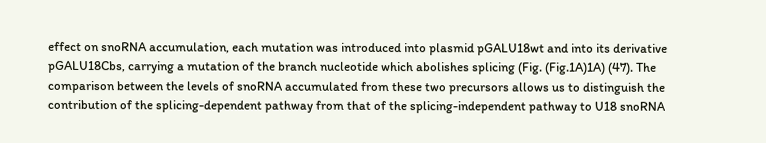effect on snoRNA accumulation, each mutation was introduced into plasmid pGALU18wt and into its derivative pGALU18Cbs, carrying a mutation of the branch nucleotide which abolishes splicing (Fig. (Fig.1A)1A) (47). The comparison between the levels of snoRNA accumulated from these two precursors allows us to distinguish the contribution of the splicing-dependent pathway from that of the splicing-independent pathway to U18 snoRNA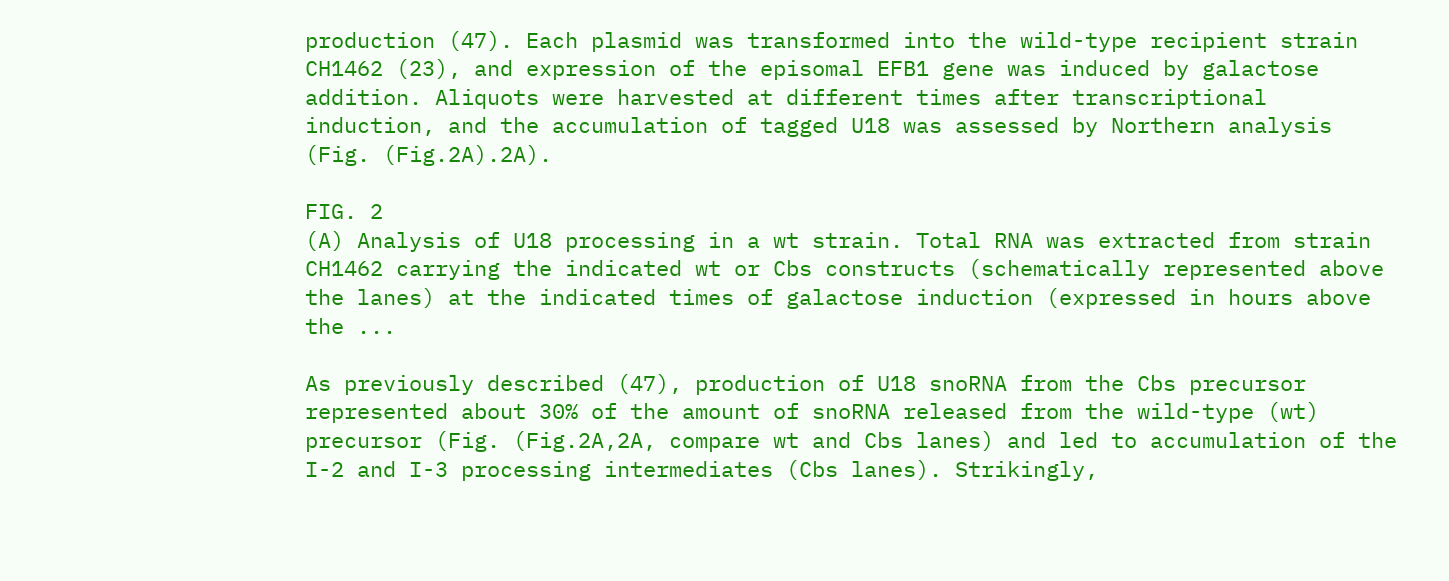production (47). Each plasmid was transformed into the wild-type recipient strain CH1462 (23), and expression of the episomal EFB1 gene was induced by galactose addition. Aliquots were harvested at different times after transcriptional induction, and the accumulation of tagged U18 was assessed by Northern analysis (Fig. (Fig.2A).2A).

FIG. 2
(A) Analysis of U18 processing in a wt strain. Total RNA was extracted from strain CH1462 carrying the indicated wt or Cbs constructs (schematically represented above the lanes) at the indicated times of galactose induction (expressed in hours above the ...

As previously described (47), production of U18 snoRNA from the Cbs precursor represented about 30% of the amount of snoRNA released from the wild-type (wt) precursor (Fig. (Fig.2A,2A, compare wt and Cbs lanes) and led to accumulation of the I-2 and I-3 processing intermediates (Cbs lanes). Strikingly,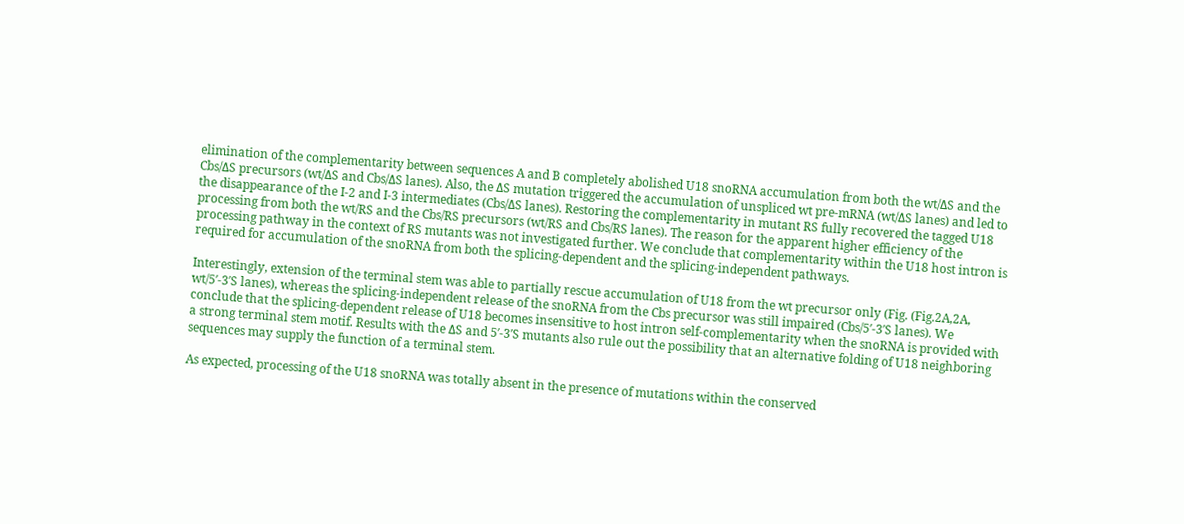elimination of the complementarity between sequences A and B completely abolished U18 snoRNA accumulation from both the wt/ΔS and the Cbs/ΔS precursors (wt/ΔS and Cbs/ΔS lanes). Also, the ΔS mutation triggered the accumulation of unspliced wt pre-mRNA (wt/ΔS lanes) and led to the disappearance of the I-2 and I-3 intermediates (Cbs/ΔS lanes). Restoring the complementarity in mutant RS fully recovered the tagged U18 processing from both the wt/RS and the Cbs/RS precursors (wt/RS and Cbs/RS lanes). The reason for the apparent higher efficiency of the processing pathway in the context of RS mutants was not investigated further. We conclude that complementarity within the U18 host intron is required for accumulation of the snoRNA from both the splicing-dependent and the splicing-independent pathways.

Interestingly, extension of the terminal stem was able to partially rescue accumulation of U18 from the wt precursor only (Fig. (Fig.2A,2A, wt/5′-3′S lanes), whereas the splicing-independent release of the snoRNA from the Cbs precursor was still impaired (Cbs/5′-3′S lanes). We conclude that the splicing-dependent release of U18 becomes insensitive to host intron self-complementarity when the snoRNA is provided with a strong terminal stem motif. Results with the ΔS and 5′-3′S mutants also rule out the possibility that an alternative folding of U18 neighboring sequences may supply the function of a terminal stem.

As expected, processing of the U18 snoRNA was totally absent in the presence of mutations within the conserved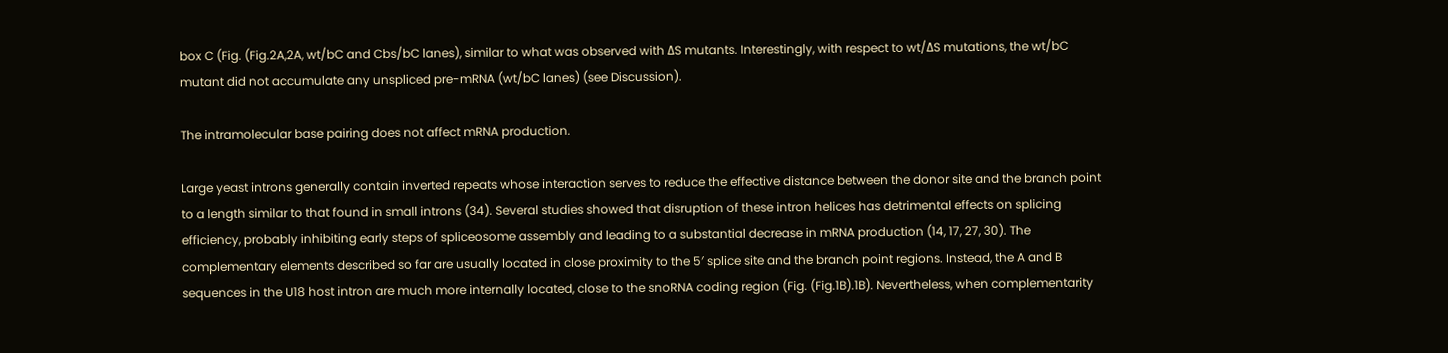box C (Fig. (Fig.2A,2A, wt/bC and Cbs/bC lanes), similar to what was observed with ΔS mutants. Interestingly, with respect to wt/ΔS mutations, the wt/bC mutant did not accumulate any unspliced pre-mRNA (wt/bC lanes) (see Discussion).

The intramolecular base pairing does not affect mRNA production.

Large yeast introns generally contain inverted repeats whose interaction serves to reduce the effective distance between the donor site and the branch point to a length similar to that found in small introns (34). Several studies showed that disruption of these intron helices has detrimental effects on splicing efficiency, probably inhibiting early steps of spliceosome assembly and leading to a substantial decrease in mRNA production (14, 17, 27, 30). The complementary elements described so far are usually located in close proximity to the 5′ splice site and the branch point regions. Instead, the A and B sequences in the U18 host intron are much more internally located, close to the snoRNA coding region (Fig. (Fig.1B).1B). Nevertheless, when complementarity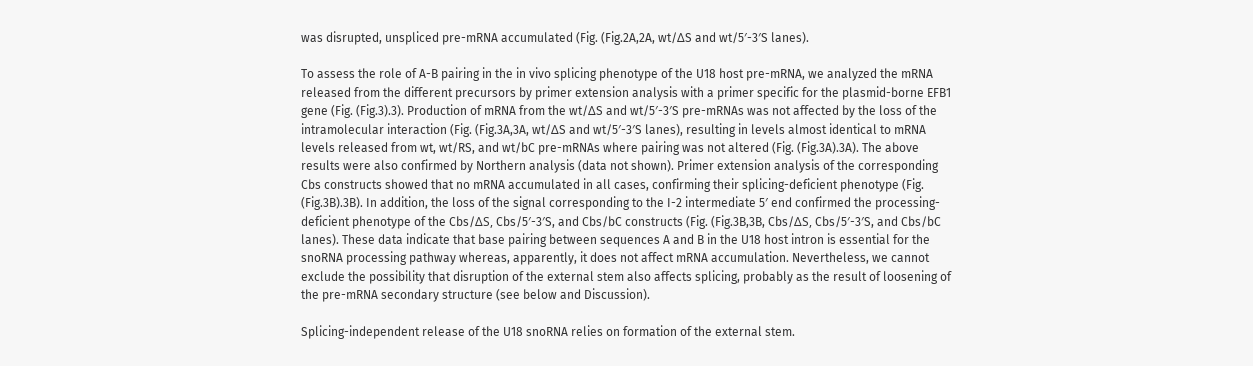was disrupted, unspliced pre-mRNA accumulated (Fig. (Fig.2A,2A, wt/ΔS and wt/5′-3′S lanes).

To assess the role of A-B pairing in the in vivo splicing phenotype of the U18 host pre-mRNA, we analyzed the mRNA released from the different precursors by primer extension analysis with a primer specific for the plasmid-borne EFB1 gene (Fig. (Fig.3).3). Production of mRNA from the wt/ΔS and wt/5′-3′S pre-mRNAs was not affected by the loss of the intramolecular interaction (Fig. (Fig.3A,3A, wt/ΔS and wt/5′-3′S lanes), resulting in levels almost identical to mRNA levels released from wt, wt/RS, and wt/bC pre-mRNAs where pairing was not altered (Fig. (Fig.3A).3A). The above results were also confirmed by Northern analysis (data not shown). Primer extension analysis of the corresponding Cbs constructs showed that no mRNA accumulated in all cases, confirming their splicing-deficient phenotype (Fig. (Fig.3B).3B). In addition, the loss of the signal corresponding to the I-2 intermediate 5′ end confirmed the processing-deficient phenotype of the Cbs/ΔS, Cbs/5′-3′S, and Cbs/bC constructs (Fig. (Fig.3B,3B, Cbs/ΔS, Cbs/5′-3′S, and Cbs/bC lanes). These data indicate that base pairing between sequences A and B in the U18 host intron is essential for the snoRNA processing pathway whereas, apparently, it does not affect mRNA accumulation. Nevertheless, we cannot exclude the possibility that disruption of the external stem also affects splicing, probably as the result of loosening of the pre-mRNA secondary structure (see below and Discussion).

Splicing-independent release of the U18 snoRNA relies on formation of the external stem.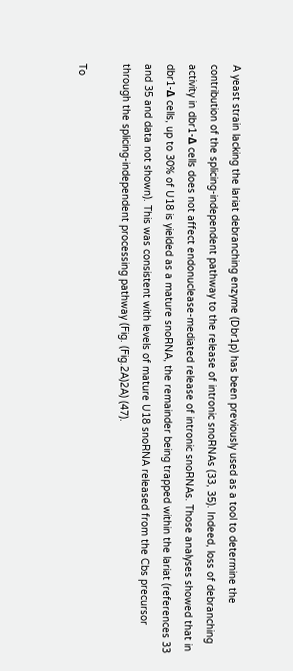A yeast strain lacking the lariat debranching enzyme (Dbr1p) has been previously used as a tool to determine the contribution of the splicing-independent pathway to the release of intronic snoRNAs (33, 35). Indeed, loss of debranching activity in dbr1-Δ cells does not affect endonuclease-mediated release of intronic snoRNAs. Those analyses showed that in dbr1-Δ cells, up to 30% of U18 is yielded as a mature snoRNA, the remainder being trapped within the lariat (references 33 and 35 and data not shown). This was consistent with levels of mature U18 snoRNA released from the Cbs precursor through the splicing-independent processing pathway (Fig. (Fig.2A)2A) (47).

To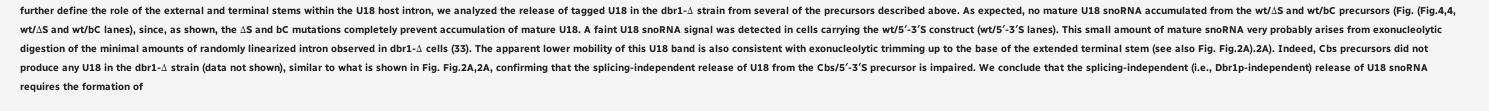further define the role of the external and terminal stems within the U18 host intron, we analyzed the release of tagged U18 in the dbr1-Δ strain from several of the precursors described above. As expected, no mature U18 snoRNA accumulated from the wt/ΔS and wt/bC precursors (Fig. (Fig.4,4, wt/ΔS and wt/bC lanes), since, as shown, the ΔS and bC mutations completely prevent accumulation of mature U18. A faint U18 snoRNA signal was detected in cells carrying the wt/5′-3′S construct (wt/5′-3′S lanes). This small amount of mature snoRNA very probably arises from exonucleolytic digestion of the minimal amounts of randomly linearized intron observed in dbr1-Δ cells (33). The apparent lower mobility of this U18 band is also consistent with exonucleolytic trimming up to the base of the extended terminal stem (see also Fig. Fig.2A).2A). Indeed, Cbs precursors did not produce any U18 in the dbr1-Δ strain (data not shown), similar to what is shown in Fig. Fig.2A,2A, confirming that the splicing-independent release of U18 from the Cbs/5′-3′S precursor is impaired. We conclude that the splicing-independent (i.e., Dbr1p-independent) release of U18 snoRNA requires the formation of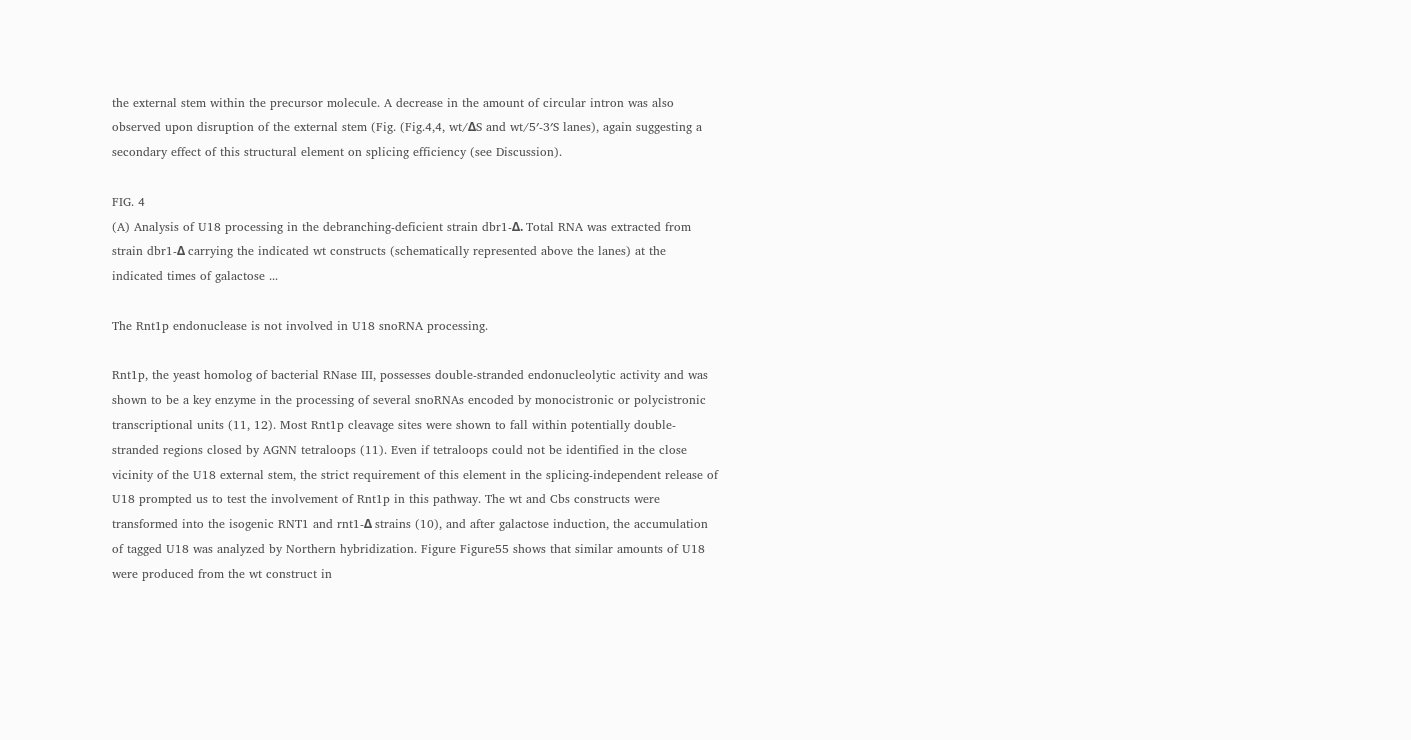the external stem within the precursor molecule. A decrease in the amount of circular intron was also observed upon disruption of the external stem (Fig. (Fig.4,4, wt/ΔS and wt/5′-3′S lanes), again suggesting a secondary effect of this structural element on splicing efficiency (see Discussion).

FIG. 4
(A) Analysis of U18 processing in the debranching-deficient strain dbr1-Δ. Total RNA was extracted from strain dbr1-Δ carrying the indicated wt constructs (schematically represented above the lanes) at the indicated times of galactose ...

The Rnt1p endonuclease is not involved in U18 snoRNA processing.

Rnt1p, the yeast homolog of bacterial RNase III, possesses double-stranded endonucleolytic activity and was shown to be a key enzyme in the processing of several snoRNAs encoded by monocistronic or polycistronic transcriptional units (11, 12). Most Rnt1p cleavage sites were shown to fall within potentially double-stranded regions closed by AGNN tetraloops (11). Even if tetraloops could not be identified in the close vicinity of the U18 external stem, the strict requirement of this element in the splicing-independent release of U18 prompted us to test the involvement of Rnt1p in this pathway. The wt and Cbs constructs were transformed into the isogenic RNT1 and rnt1-Δ strains (10), and after galactose induction, the accumulation of tagged U18 was analyzed by Northern hybridization. Figure Figure55 shows that similar amounts of U18 were produced from the wt construct in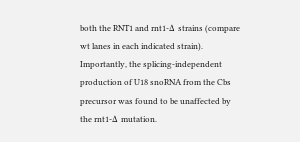both the RNT1 and rnt1-Δ strains (compare wt lanes in each indicated strain). Importantly, the splicing-independent production of U18 snoRNA from the Cbs precursor was found to be unaffected by the rnt1-Δ mutation.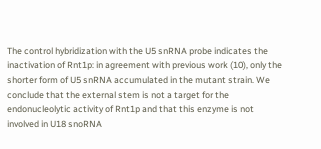The control hybridization with the U5 snRNA probe indicates the inactivation of Rnt1p: in agreement with previous work (10), only the shorter form of U5 snRNA accumulated in the mutant strain. We conclude that the external stem is not a target for the endonucleolytic activity of Rnt1p and that this enzyme is not involved in U18 snoRNA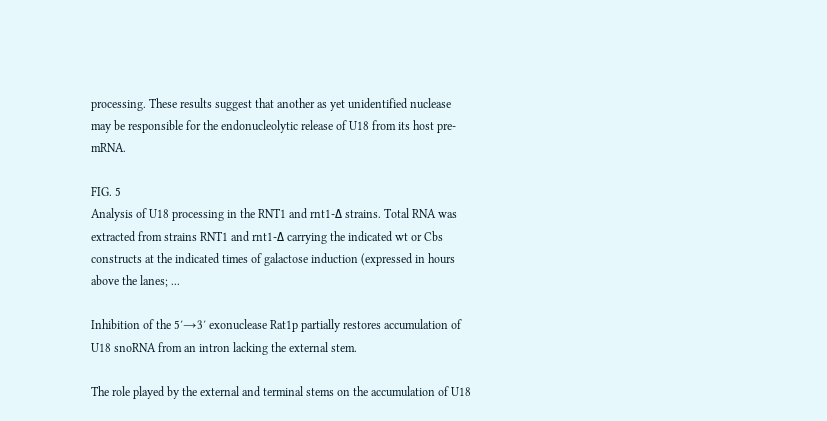processing. These results suggest that another as yet unidentified nuclease may be responsible for the endonucleolytic release of U18 from its host pre-mRNA.

FIG. 5
Analysis of U18 processing in the RNT1 and rnt1-Δ strains. Total RNA was extracted from strains RNT1 and rnt1-Δ carrying the indicated wt or Cbs constructs at the indicated times of galactose induction (expressed in hours above the lanes; ...

Inhibition of the 5′→3′ exonuclease Rat1p partially restores accumulation of U18 snoRNA from an intron lacking the external stem.

The role played by the external and terminal stems on the accumulation of U18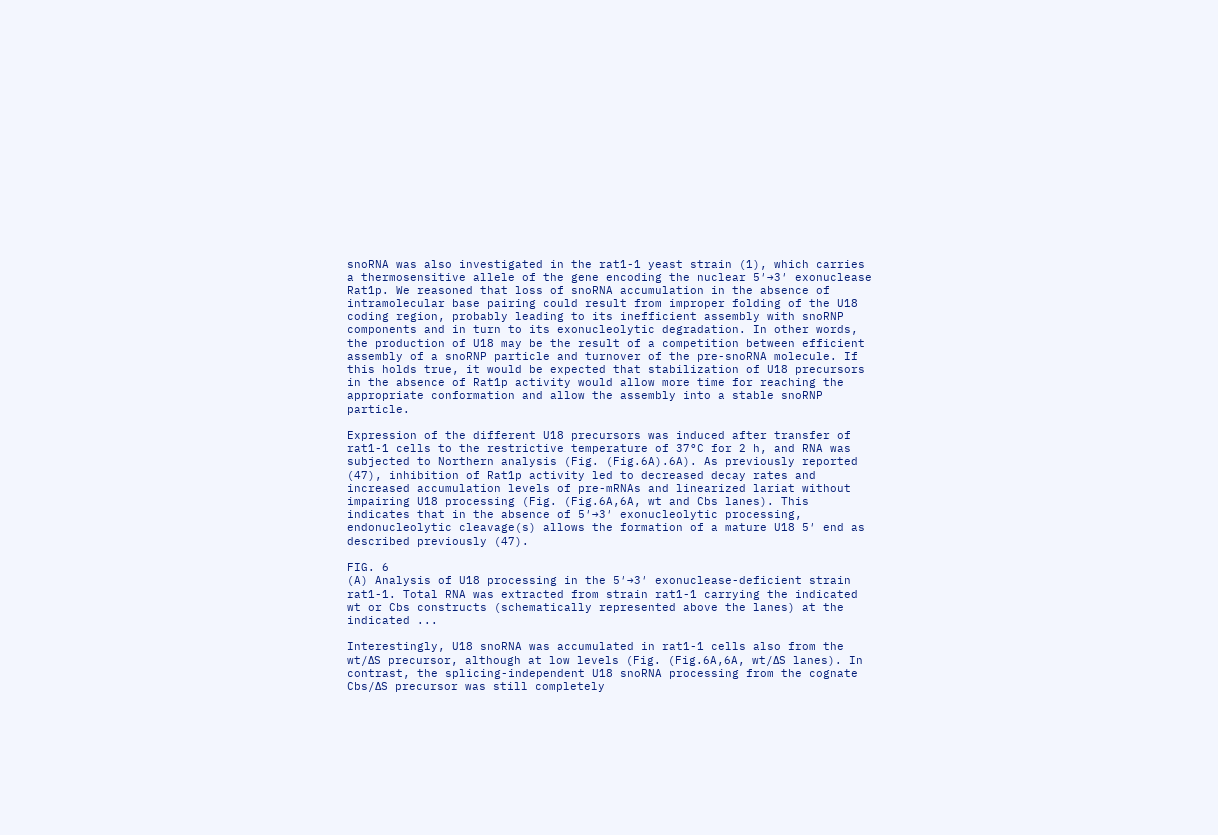snoRNA was also investigated in the rat1-1 yeast strain (1), which carries a thermosensitive allele of the gene encoding the nuclear 5′→3′ exonuclease Rat1p. We reasoned that loss of snoRNA accumulation in the absence of intramolecular base pairing could result from improper folding of the U18 coding region, probably leading to its inefficient assembly with snoRNP components and in turn to its exonucleolytic degradation. In other words, the production of U18 may be the result of a competition between efficient assembly of a snoRNP particle and turnover of the pre-snoRNA molecule. If this holds true, it would be expected that stabilization of U18 precursors in the absence of Rat1p activity would allow more time for reaching the appropriate conformation and allow the assembly into a stable snoRNP particle.

Expression of the different U18 precursors was induced after transfer of rat1-1 cells to the restrictive temperature of 37°C for 2 h, and RNA was subjected to Northern analysis (Fig. (Fig.6A).6A). As previously reported (47), inhibition of Rat1p activity led to decreased decay rates and increased accumulation levels of pre-mRNAs and linearized lariat without impairing U18 processing (Fig. (Fig.6A,6A, wt and Cbs lanes). This indicates that in the absence of 5′→3′ exonucleolytic processing, endonucleolytic cleavage(s) allows the formation of a mature U18 5′ end as described previously (47).

FIG. 6
(A) Analysis of U18 processing in the 5′→3′ exonuclease-deficient strain rat1-1. Total RNA was extracted from strain rat1-1 carrying the indicated wt or Cbs constructs (schematically represented above the lanes) at the indicated ...

Interestingly, U18 snoRNA was accumulated in rat1-1 cells also from the wt/ΔS precursor, although at low levels (Fig. (Fig.6A,6A, wt/ΔS lanes). In contrast, the splicing-independent U18 snoRNA processing from the cognate Cbs/ΔS precursor was still completely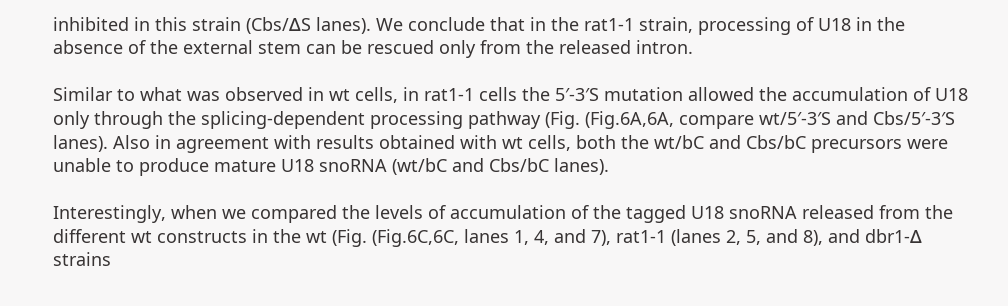inhibited in this strain (Cbs/ΔS lanes). We conclude that in the rat1-1 strain, processing of U18 in the absence of the external stem can be rescued only from the released intron.

Similar to what was observed in wt cells, in rat1-1 cells the 5′-3′S mutation allowed the accumulation of U18 only through the splicing-dependent processing pathway (Fig. (Fig.6A,6A, compare wt/5′-3′S and Cbs/5′-3′S lanes). Also in agreement with results obtained with wt cells, both the wt/bC and Cbs/bC precursors were unable to produce mature U18 snoRNA (wt/bC and Cbs/bC lanes).

Interestingly, when we compared the levels of accumulation of the tagged U18 snoRNA released from the different wt constructs in the wt (Fig. (Fig.6C,6C, lanes 1, 4, and 7), rat1-1 (lanes 2, 5, and 8), and dbr1-Δ strains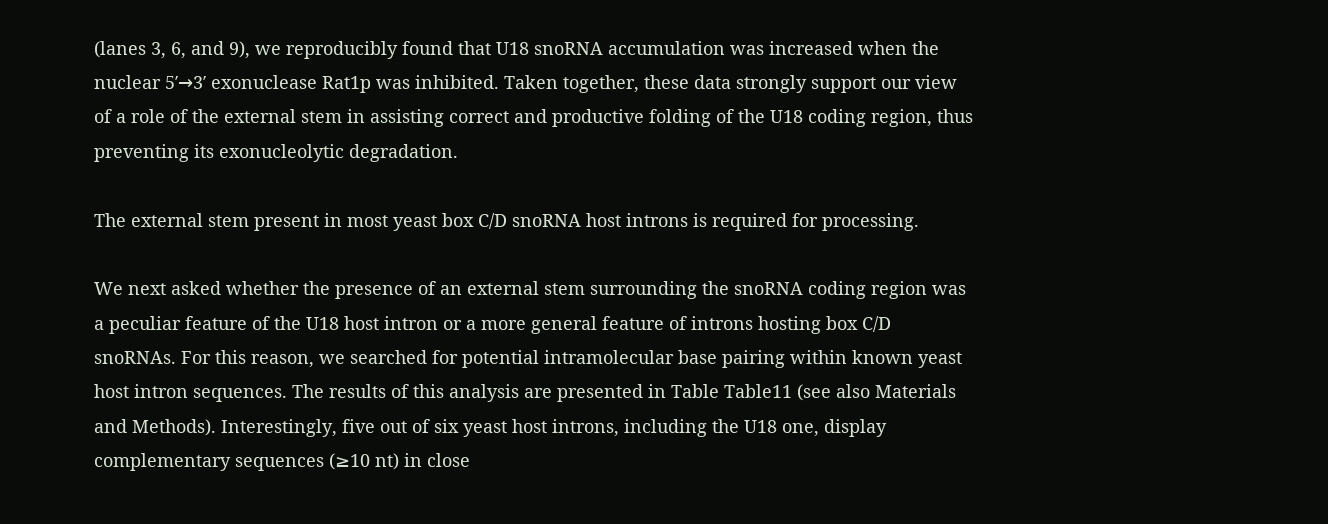(lanes 3, 6, and 9), we reproducibly found that U18 snoRNA accumulation was increased when the nuclear 5′→3′ exonuclease Rat1p was inhibited. Taken together, these data strongly support our view of a role of the external stem in assisting correct and productive folding of the U18 coding region, thus preventing its exonucleolytic degradation.

The external stem present in most yeast box C/D snoRNA host introns is required for processing.

We next asked whether the presence of an external stem surrounding the snoRNA coding region was a peculiar feature of the U18 host intron or a more general feature of introns hosting box C/D snoRNAs. For this reason, we searched for potential intramolecular base pairing within known yeast host intron sequences. The results of this analysis are presented in Table Table11 (see also Materials and Methods). Interestingly, five out of six yeast host introns, including the U18 one, display complementary sequences (≥10 nt) in close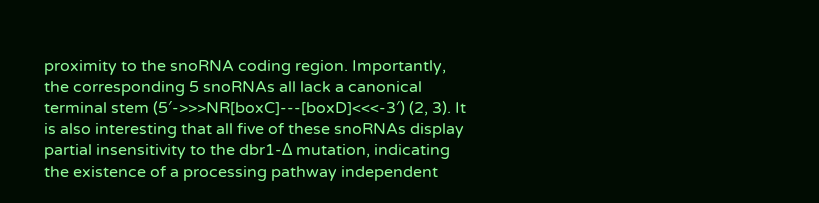proximity to the snoRNA coding region. Importantly, the corresponding 5 snoRNAs all lack a canonical terminal stem (5′->>>NR[boxC]---[boxD]<<<-3′) (2, 3). It is also interesting that all five of these snoRNAs display partial insensitivity to the dbr1-Δ mutation, indicating the existence of a processing pathway independent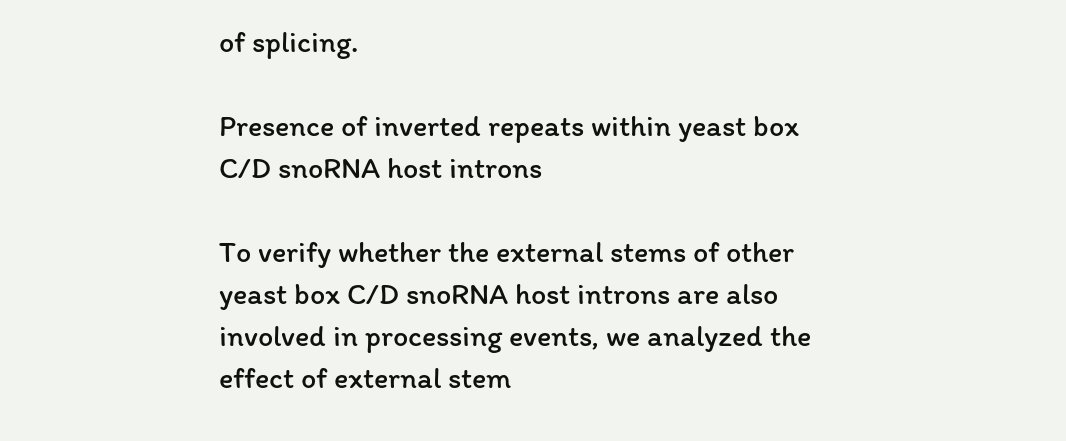of splicing.

Presence of inverted repeats within yeast box C/D snoRNA host introns

To verify whether the external stems of other yeast box C/D snoRNA host introns are also involved in processing events, we analyzed the effect of external stem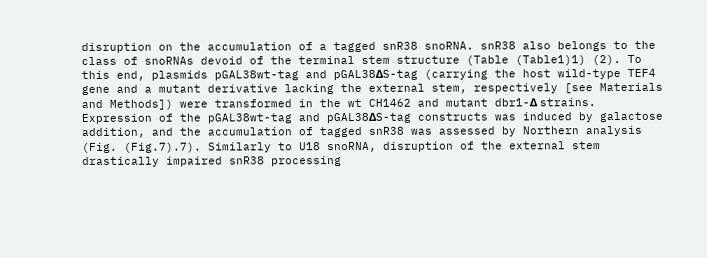disruption on the accumulation of a tagged snR38 snoRNA. snR38 also belongs to the class of snoRNAs devoid of the terminal stem structure (Table (Table1)1) (2). To this end, plasmids pGAL38wt-tag and pGAL38ΔS-tag (carrying the host wild-type TEF4 gene and a mutant derivative lacking the external stem, respectively [see Materials and Methods]) were transformed in the wt CH1462 and mutant dbr1-Δ strains. Expression of the pGAL38wt-tag and pGAL38ΔS-tag constructs was induced by galactose addition, and the accumulation of tagged snR38 was assessed by Northern analysis (Fig. (Fig.7).7). Similarly to U18 snoRNA, disruption of the external stem drastically impaired snR38 processing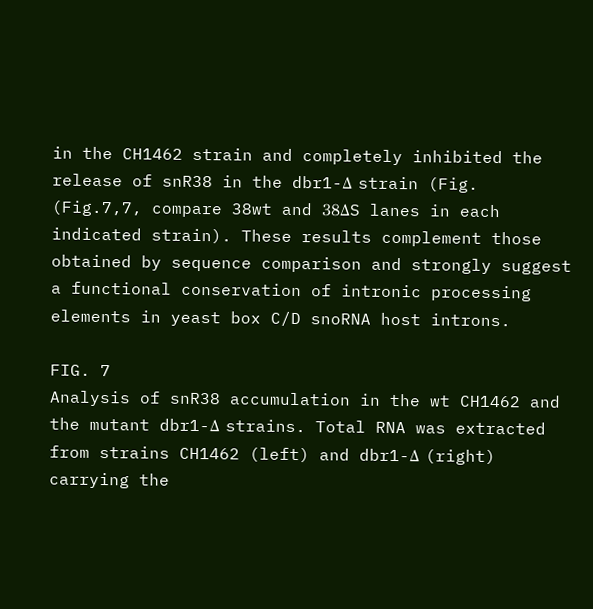in the CH1462 strain and completely inhibited the release of snR38 in the dbr1-Δ strain (Fig. (Fig.7,7, compare 38wt and 38ΔS lanes in each indicated strain). These results complement those obtained by sequence comparison and strongly suggest a functional conservation of intronic processing elements in yeast box C/D snoRNA host introns.

FIG. 7
Analysis of snR38 accumulation in the wt CH1462 and the mutant dbr1-Δ strains. Total RNA was extracted from strains CH1462 (left) and dbr1-Δ (right) carrying the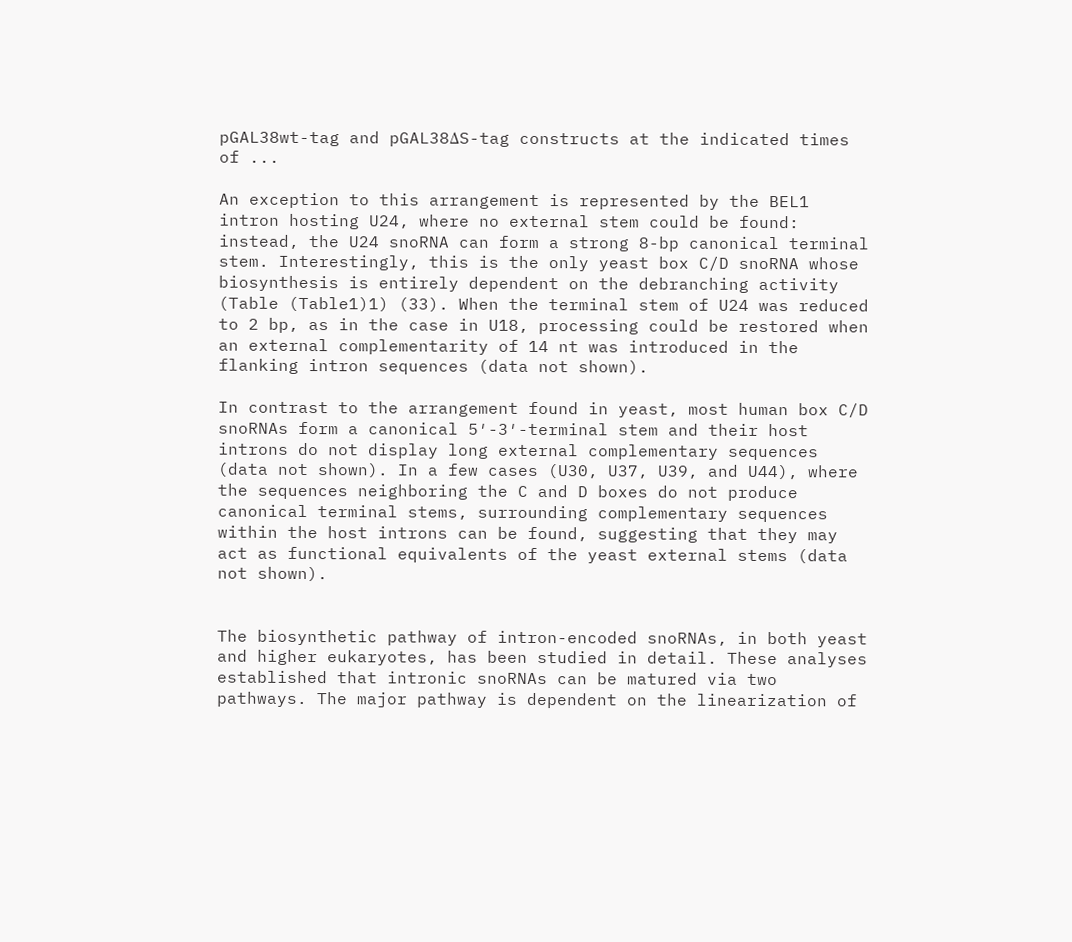pGAL38wt-tag and pGAL38ΔS-tag constructs at the indicated times of ...

An exception to this arrangement is represented by the BEL1 intron hosting U24, where no external stem could be found: instead, the U24 snoRNA can form a strong 8-bp canonical terminal stem. Interestingly, this is the only yeast box C/D snoRNA whose biosynthesis is entirely dependent on the debranching activity (Table (Table1)1) (33). When the terminal stem of U24 was reduced to 2 bp, as in the case in U18, processing could be restored when an external complementarity of 14 nt was introduced in the flanking intron sequences (data not shown).

In contrast to the arrangement found in yeast, most human box C/D snoRNAs form a canonical 5′-3′-terminal stem and their host introns do not display long external complementary sequences (data not shown). In a few cases (U30, U37, U39, and U44), where the sequences neighboring the C and D boxes do not produce canonical terminal stems, surrounding complementary sequences within the host introns can be found, suggesting that they may act as functional equivalents of the yeast external stems (data not shown).


The biosynthetic pathway of intron-encoded snoRNAs, in both yeast and higher eukaryotes, has been studied in detail. These analyses established that intronic snoRNAs can be matured via two pathways. The major pathway is dependent on the linearization of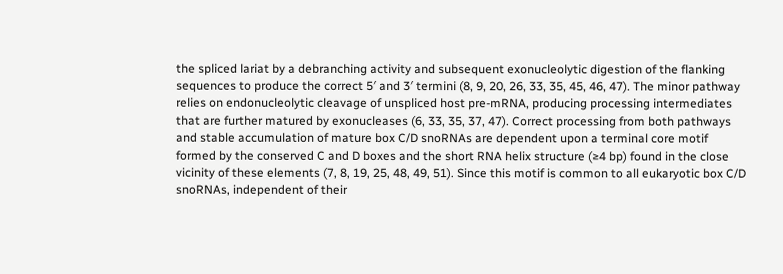the spliced lariat by a debranching activity and subsequent exonucleolytic digestion of the flanking sequences to produce the correct 5′ and 3′ termini (8, 9, 20, 26, 33, 35, 45, 46, 47). The minor pathway relies on endonucleolytic cleavage of unspliced host pre-mRNA, producing processing intermediates that are further matured by exonucleases (6, 33, 35, 37, 47). Correct processing from both pathways and stable accumulation of mature box C/D snoRNAs are dependent upon a terminal core motif formed by the conserved C and D boxes and the short RNA helix structure (≥4 bp) found in the close vicinity of these elements (7, 8, 19, 25, 48, 49, 51). Since this motif is common to all eukaryotic box C/D snoRNAs, independent of their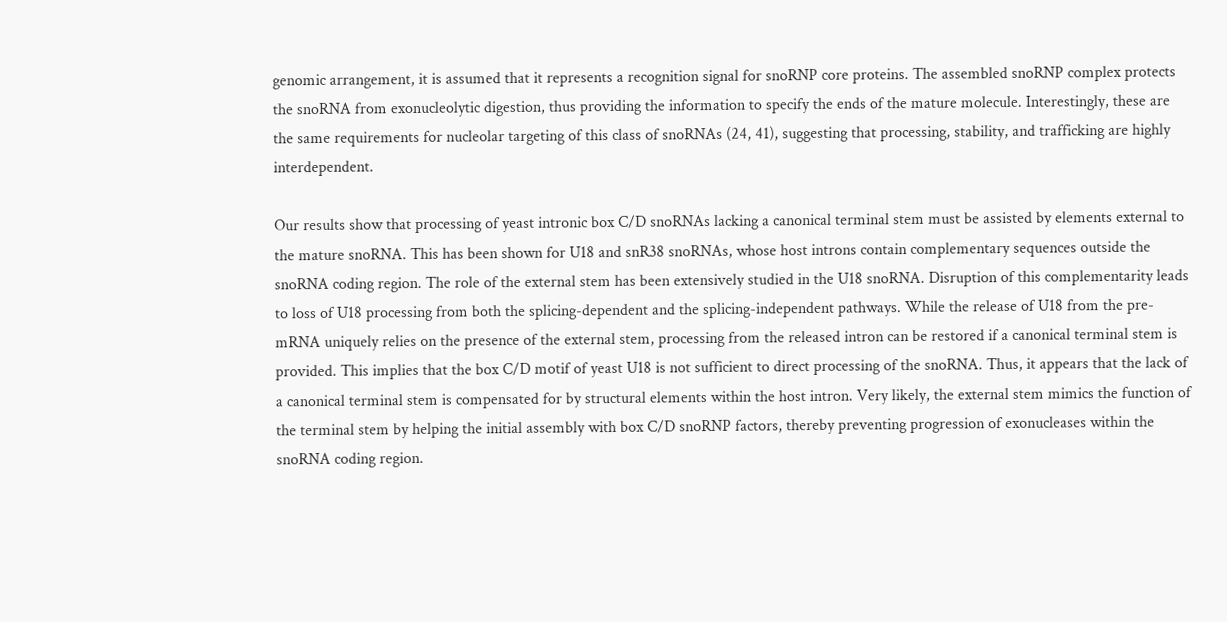genomic arrangement, it is assumed that it represents a recognition signal for snoRNP core proteins. The assembled snoRNP complex protects the snoRNA from exonucleolytic digestion, thus providing the information to specify the ends of the mature molecule. Interestingly, these are the same requirements for nucleolar targeting of this class of snoRNAs (24, 41), suggesting that processing, stability, and trafficking are highly interdependent.

Our results show that processing of yeast intronic box C/D snoRNAs lacking a canonical terminal stem must be assisted by elements external to the mature snoRNA. This has been shown for U18 and snR38 snoRNAs, whose host introns contain complementary sequences outside the snoRNA coding region. The role of the external stem has been extensively studied in the U18 snoRNA. Disruption of this complementarity leads to loss of U18 processing from both the splicing-dependent and the splicing-independent pathways. While the release of U18 from the pre-mRNA uniquely relies on the presence of the external stem, processing from the released intron can be restored if a canonical terminal stem is provided. This implies that the box C/D motif of yeast U18 is not sufficient to direct processing of the snoRNA. Thus, it appears that the lack of a canonical terminal stem is compensated for by structural elements within the host intron. Very likely, the external stem mimics the function of the terminal stem by helping the initial assembly with box C/D snoRNP factors, thereby preventing progression of exonucleases within the snoRNA coding region.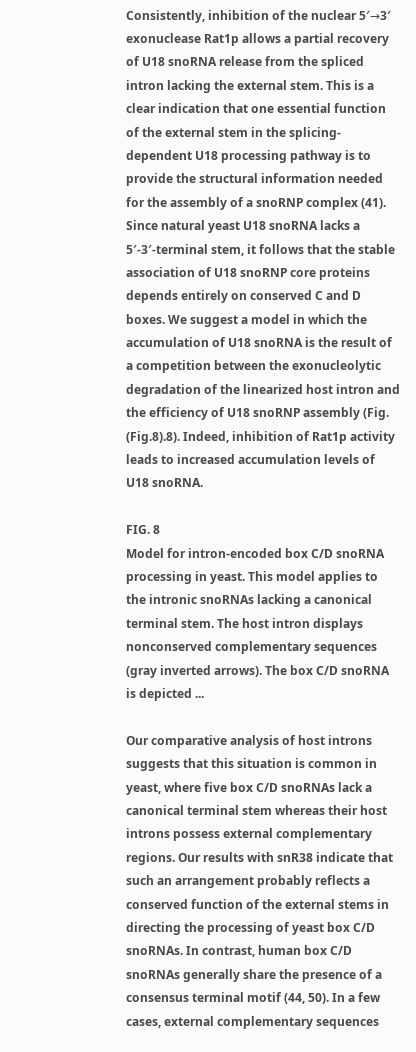Consistently, inhibition of the nuclear 5′→3′ exonuclease Rat1p allows a partial recovery of U18 snoRNA release from the spliced intron lacking the external stem. This is a clear indication that one essential function of the external stem in the splicing-dependent U18 processing pathway is to provide the structural information needed for the assembly of a snoRNP complex (41). Since natural yeast U18 snoRNA lacks a 5′-3′-terminal stem, it follows that the stable association of U18 snoRNP core proteins depends entirely on conserved C and D boxes. We suggest a model in which the accumulation of U18 snoRNA is the result of a competition between the exonucleolytic degradation of the linearized host intron and the efficiency of U18 snoRNP assembly (Fig. (Fig.8).8). Indeed, inhibition of Rat1p activity leads to increased accumulation levels of U18 snoRNA.

FIG. 8
Model for intron-encoded box C/D snoRNA processing in yeast. This model applies to the intronic snoRNAs lacking a canonical terminal stem. The host intron displays nonconserved complementary sequences (gray inverted arrows). The box C/D snoRNA is depicted ...

Our comparative analysis of host introns suggests that this situation is common in yeast, where five box C/D snoRNAs lack a canonical terminal stem whereas their host introns possess external complementary regions. Our results with snR38 indicate that such an arrangement probably reflects a conserved function of the external stems in directing the processing of yeast box C/D snoRNAs. In contrast, human box C/D snoRNAs generally share the presence of a consensus terminal motif (44, 50). In a few cases, external complementary sequences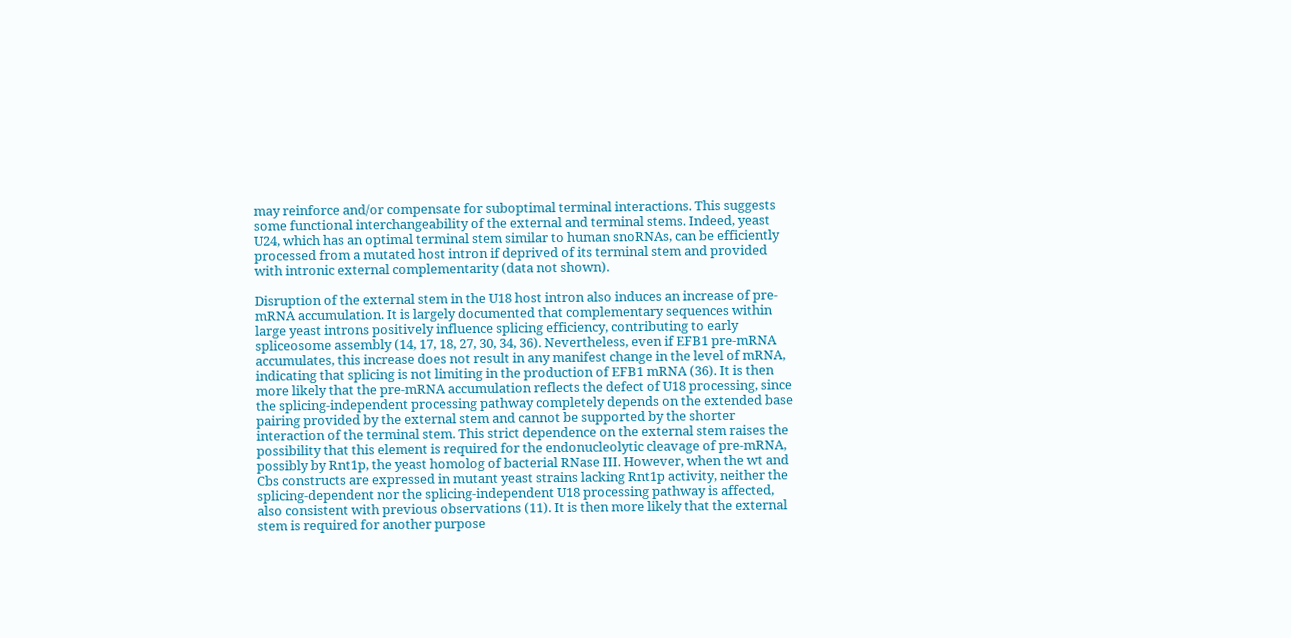may reinforce and/or compensate for suboptimal terminal interactions. This suggests some functional interchangeability of the external and terminal stems. Indeed, yeast U24, which has an optimal terminal stem similar to human snoRNAs, can be efficiently processed from a mutated host intron if deprived of its terminal stem and provided with intronic external complementarity (data not shown).

Disruption of the external stem in the U18 host intron also induces an increase of pre-mRNA accumulation. It is largely documented that complementary sequences within large yeast introns positively influence splicing efficiency, contributing to early spliceosome assembly (14, 17, 18, 27, 30, 34, 36). Nevertheless, even if EFB1 pre-mRNA accumulates, this increase does not result in any manifest change in the level of mRNA, indicating that splicing is not limiting in the production of EFB1 mRNA (36). It is then more likely that the pre-mRNA accumulation reflects the defect of U18 processing, since the splicing-independent processing pathway completely depends on the extended base pairing provided by the external stem and cannot be supported by the shorter interaction of the terminal stem. This strict dependence on the external stem raises the possibility that this element is required for the endonucleolytic cleavage of pre-mRNA, possibly by Rnt1p, the yeast homolog of bacterial RNase III. However, when the wt and Cbs constructs are expressed in mutant yeast strains lacking Rnt1p activity, neither the splicing-dependent nor the splicing-independent U18 processing pathway is affected, also consistent with previous observations (11). It is then more likely that the external stem is required for another purpose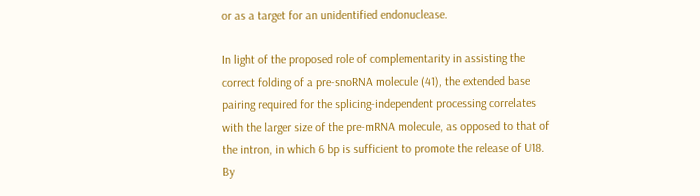or as a target for an unidentified endonuclease.

In light of the proposed role of complementarity in assisting the correct folding of a pre-snoRNA molecule (41), the extended base pairing required for the splicing-independent processing correlates with the larger size of the pre-mRNA molecule, as opposed to that of the intron, in which 6 bp is sufficient to promote the release of U18. By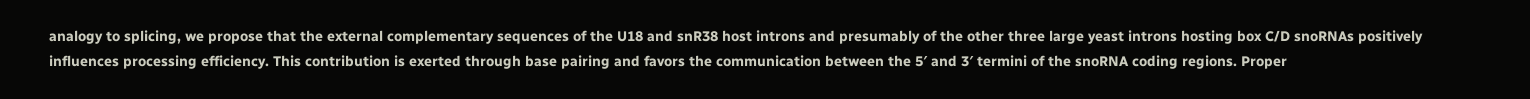analogy to splicing, we propose that the external complementary sequences of the U18 and snR38 host introns and presumably of the other three large yeast introns hosting box C/D snoRNAs positively influences processing efficiency. This contribution is exerted through base pairing and favors the communication between the 5′ and 3′ termini of the snoRNA coding regions. Proper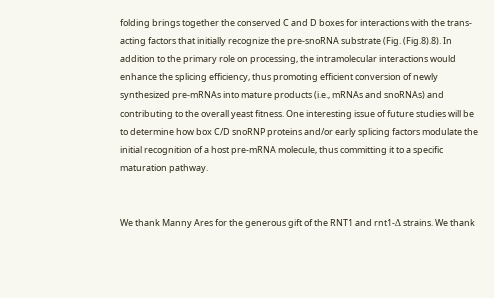folding brings together the conserved C and D boxes for interactions with the trans-acting factors that initially recognize the pre-snoRNA substrate (Fig. (Fig.8).8). In addition to the primary role on processing, the intramolecular interactions would enhance the splicing efficiency, thus promoting efficient conversion of newly synthesized pre-mRNAs into mature products (i.e., mRNAs and snoRNAs) and contributing to the overall yeast fitness. One interesting issue of future studies will be to determine how box C/D snoRNP proteins and/or early splicing factors modulate the initial recognition of a host pre-mRNA molecule, thus committing it to a specific maturation pathway.


We thank Manny Ares for the generous gift of the RNT1 and rnt1-Δ strains. We thank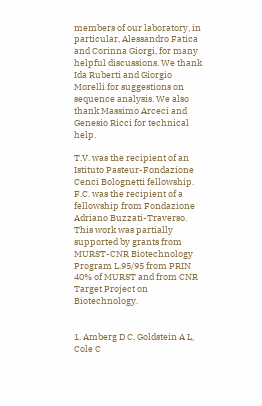members of our laboratory, in particular, Alessandro Fatica and Corinna Giorgi, for many helpful discussions. We thank Ida Ruberti and Giorgio Morelli for suggestions on sequence analysis. We also thank Massimo Arceci and Genesio Ricci for technical help.

T.V. was the recipient of an Istituto Pasteur-Fondazione Cenci Bolognetti fellowship. F.C. was the recipient of a fellowship from Fondazione Adriano Buzzati-Traverso. This work was partially supported by grants from MURST-CNR Biotechnology Program L.95/95 from PRIN 40% of MURST and from CNR Target Project on Biotechnology.


1. Amberg D C, Goldstein A L, Cole C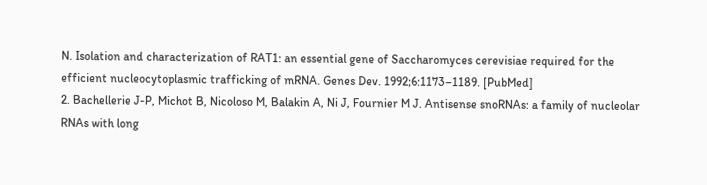N. Isolation and characterization of RAT1: an essential gene of Saccharomyces cerevisiae required for the efficient nucleocytoplasmic trafficking of mRNA. Genes Dev. 1992;6:1173–1189. [PubMed]
2. Bachellerie J-P, Michot B, Nicoloso M, Balakin A, Ni J, Fournier M J. Antisense snoRNAs: a family of nucleolar RNAs with long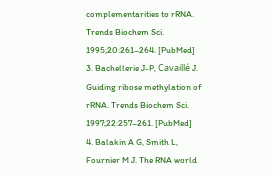complementarities to rRNA. Trends Biochem Sci. 1995;20:261–264. [PubMed]
3. Bachellerie J-P, Cavaillé J. Guiding ribose methylation of rRNA. Trends Biochem Sci. 1997;22:257–261. [PubMed]
4. Balakin A G, Smith L, Fournier M J. The RNA world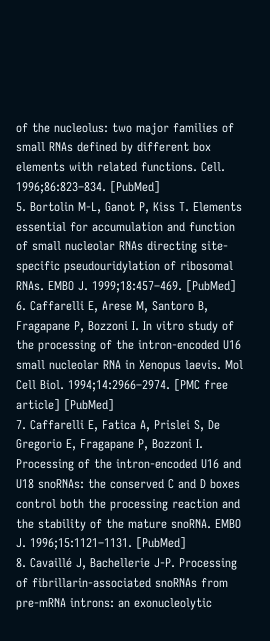of the nucleolus: two major families of small RNAs defined by different box elements with related functions. Cell. 1996;86:823–834. [PubMed]
5. Bortolin M-L, Ganot P, Kiss T. Elements essential for accumulation and function of small nucleolar RNAs directing site-specific pseudouridylation of ribosomal RNAs. EMBO J. 1999;18:457–469. [PubMed]
6. Caffarelli E, Arese M, Santoro B, Fragapane P, Bozzoni I. In vitro study of the processing of the intron-encoded U16 small nucleolar RNA in Xenopus laevis. Mol Cell Biol. 1994;14:2966–2974. [PMC free article] [PubMed]
7. Caffarelli E, Fatica A, Prislei S, De Gregorio E, Fragapane P, Bozzoni I. Processing of the intron-encoded U16 and U18 snoRNAs: the conserved C and D boxes control both the processing reaction and the stability of the mature snoRNA. EMBO J. 1996;15:1121–1131. [PubMed]
8. Cavaillé J, Bachellerie J-P. Processing of fibrillarin-associated snoRNAs from pre-mRNA introns: an exonucleolytic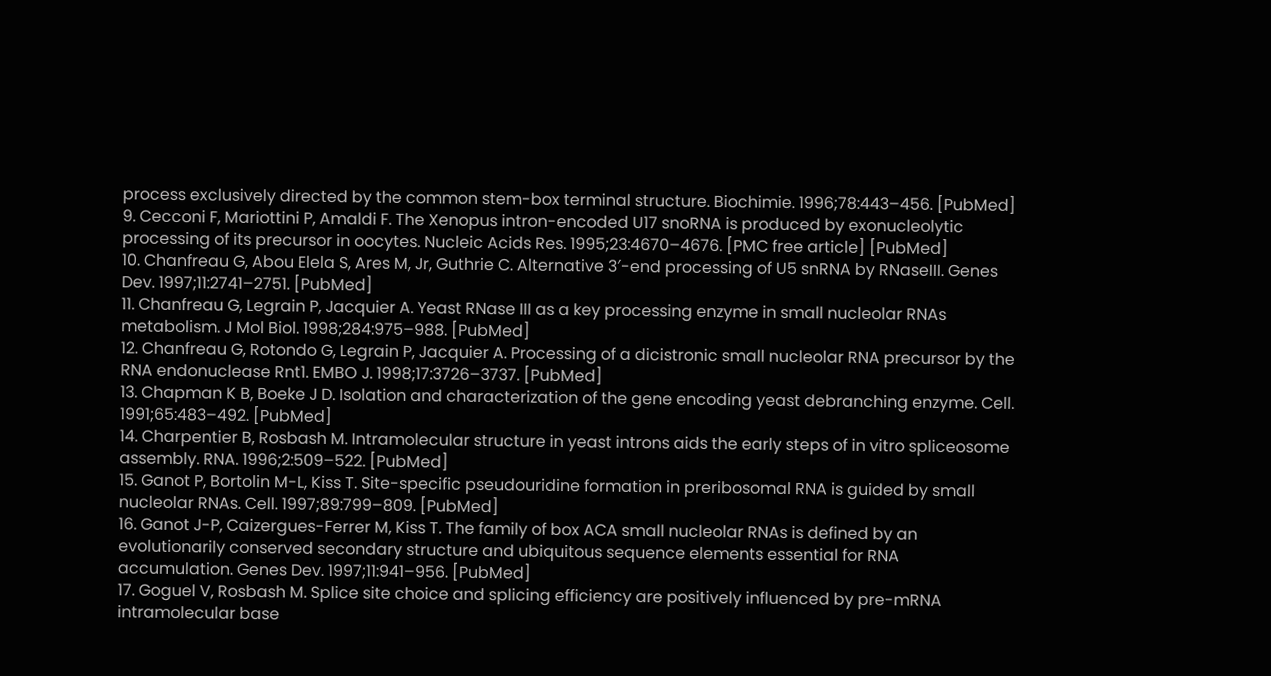process exclusively directed by the common stem-box terminal structure. Biochimie. 1996;78:443–456. [PubMed]
9. Cecconi F, Mariottini P, Amaldi F. The Xenopus intron-encoded U17 snoRNA is produced by exonucleolytic processing of its precursor in oocytes. Nucleic Acids Res. 1995;23:4670–4676. [PMC free article] [PubMed]
10. Chanfreau G, Abou Elela S, Ares M, Jr, Guthrie C. Alternative 3′-end processing of U5 snRNA by RNaseIII. Genes Dev. 1997;11:2741–2751. [PubMed]
11. Chanfreau G, Legrain P, Jacquier A. Yeast RNase III as a key processing enzyme in small nucleolar RNAs metabolism. J Mol Biol. 1998;284:975–988. [PubMed]
12. Chanfreau G, Rotondo G, Legrain P, Jacquier A. Processing of a dicistronic small nucleolar RNA precursor by the RNA endonuclease Rnt1. EMBO J. 1998;17:3726–3737. [PubMed]
13. Chapman K B, Boeke J D. Isolation and characterization of the gene encoding yeast debranching enzyme. Cell. 1991;65:483–492. [PubMed]
14. Charpentier B, Rosbash M. Intramolecular structure in yeast introns aids the early steps of in vitro spliceosome assembly. RNA. 1996;2:509–522. [PubMed]
15. Ganot P, Bortolin M-L, Kiss T. Site-specific pseudouridine formation in preribosomal RNA is guided by small nucleolar RNAs. Cell. 1997;89:799–809. [PubMed]
16. Ganot J-P, Caizergues-Ferrer M, Kiss T. The family of box ACA small nucleolar RNAs is defined by an evolutionarily conserved secondary structure and ubiquitous sequence elements essential for RNA accumulation. Genes Dev. 1997;11:941–956. [PubMed]
17. Goguel V, Rosbash M. Splice site choice and splicing efficiency are positively influenced by pre-mRNA intramolecular base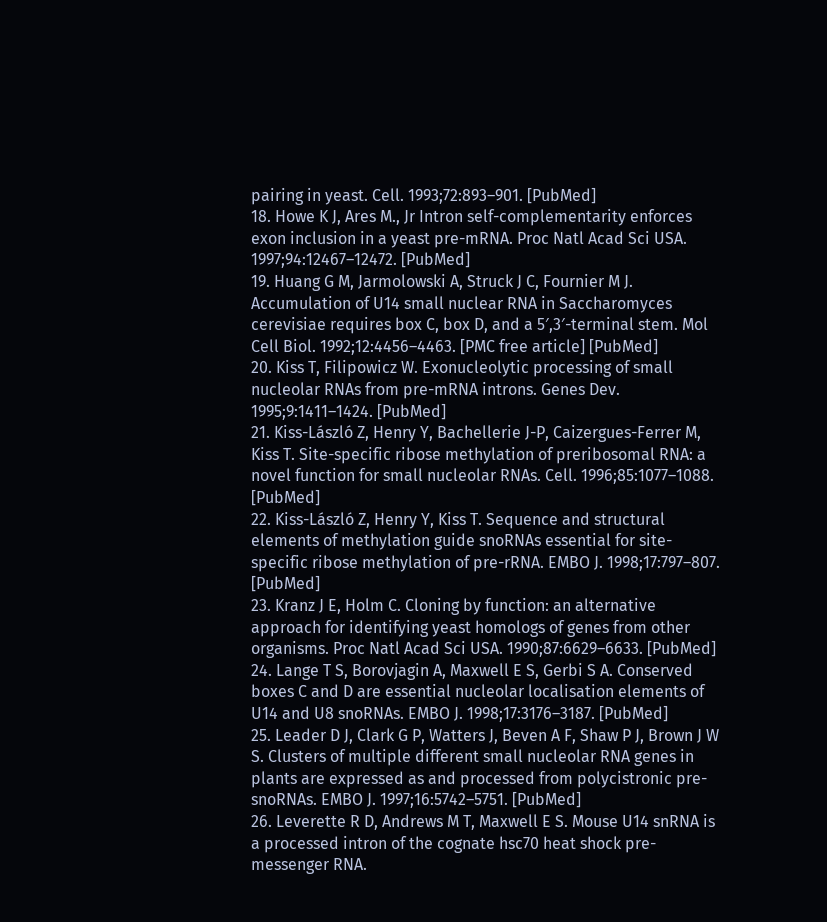pairing in yeast. Cell. 1993;72:893–901. [PubMed]
18. Howe K J, Ares M., Jr Intron self-complementarity enforces exon inclusion in a yeast pre-mRNA. Proc Natl Acad Sci USA. 1997;94:12467–12472. [PubMed]
19. Huang G M, Jarmolowski A, Struck J C, Fournier M J. Accumulation of U14 small nuclear RNA in Saccharomyces cerevisiae requires box C, box D, and a 5′,3′-terminal stem. Mol Cell Biol. 1992;12:4456–4463. [PMC free article] [PubMed]
20. Kiss T, Filipowicz W. Exonucleolytic processing of small nucleolar RNAs from pre-mRNA introns. Genes Dev. 1995;9:1411–1424. [PubMed]
21. Kiss-László Z, Henry Y, Bachellerie J-P, Caizergues-Ferrer M, Kiss T. Site-specific ribose methylation of preribosomal RNA: a novel function for small nucleolar RNAs. Cell. 1996;85:1077–1088. [PubMed]
22. Kiss-László Z, Henry Y, Kiss T. Sequence and structural elements of methylation guide snoRNAs essential for site-specific ribose methylation of pre-rRNA. EMBO J. 1998;17:797–807. [PubMed]
23. Kranz J E, Holm C. Cloning by function: an alternative approach for identifying yeast homologs of genes from other organisms. Proc Natl Acad Sci USA. 1990;87:6629–6633. [PubMed]
24. Lange T S, Borovjagin A, Maxwell E S, Gerbi S A. Conserved boxes C and D are essential nucleolar localisation elements of U14 and U8 snoRNAs. EMBO J. 1998;17:3176–3187. [PubMed]
25. Leader D J, Clark G P, Watters J, Beven A F, Shaw P J, Brown J W S. Clusters of multiple different small nucleolar RNA genes in plants are expressed as and processed from polycistronic pre-snoRNAs. EMBO J. 1997;16:5742–5751. [PubMed]
26. Leverette R D, Andrews M T, Maxwell E S. Mouse U14 snRNA is a processed intron of the cognate hsc70 heat shock pre-messenger RNA.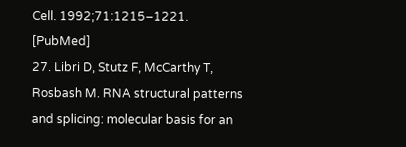Cell. 1992;71:1215–1221. [PubMed]
27. Libri D, Stutz F, McCarthy T, Rosbash M. RNA structural patterns and splicing: molecular basis for an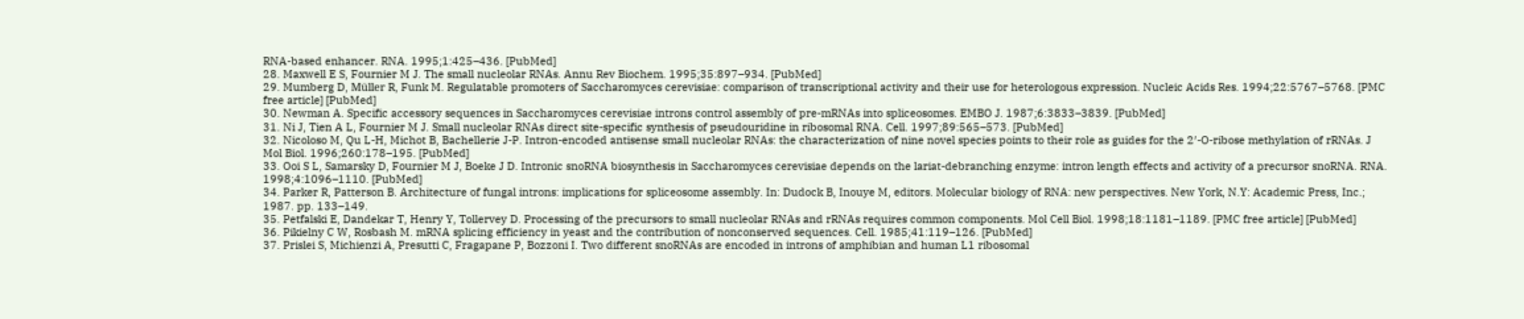RNA-based enhancer. RNA. 1995;1:425–436. [PubMed]
28. Maxwell E S, Fournier M J. The small nucleolar RNAs. Annu Rev Biochem. 1995;35:897–934. [PubMed]
29. Mumberg D, Müller R, Funk M. Regulatable promoters of Saccharomyces cerevisiae: comparison of transcriptional activity and their use for heterologous expression. Nucleic Acids Res. 1994;22:5767–5768. [PMC free article] [PubMed]
30. Newman A. Specific accessory sequences in Saccharomyces cerevisiae introns control assembly of pre-mRNAs into spliceosomes. EMBO J. 1987;6:3833–3839. [PubMed]
31. Ni J, Tien A L, Fournier M J. Small nucleolar RNAs direct site-specific synthesis of pseudouridine in ribosomal RNA. Cell. 1997;89:565–573. [PubMed]
32. Nicoloso M, Qu L-H, Michot B, Bachellerie J-P. Intron-encoded antisense small nucleolar RNAs: the characterization of nine novel species points to their role as guides for the 2′-O-ribose methylation of rRNAs. J Mol Biol. 1996;260:178–195. [PubMed]
33. Ooi S L, Samarsky D, Fournier M J, Boeke J D. Intronic snoRNA biosynthesis in Saccharomyces cerevisiae depends on the lariat-debranching enzyme: intron length effects and activity of a precursor snoRNA. RNA. 1998;4:1096–1110. [PubMed]
34. Parker R, Patterson B. Architecture of fungal introns: implications for spliceosome assembly. In: Dudock B, Inouye M, editors. Molecular biology of RNA: new perspectives. New York, N.Y: Academic Press, Inc.; 1987. pp. 133–149.
35. Petfalski E, Dandekar T, Henry Y, Tollervey D. Processing of the precursors to small nucleolar RNAs and rRNAs requires common components. Mol Cell Biol. 1998;18:1181–1189. [PMC free article] [PubMed]
36. Pikielny C W, Rosbash M. mRNA splicing efficiency in yeast and the contribution of nonconserved sequences. Cell. 1985;41:119–126. [PubMed]
37. Prislei S, Michienzi A, Presutti C, Fragapane P, Bozzoni I. Two different snoRNAs are encoded in introns of amphibian and human L1 ribosomal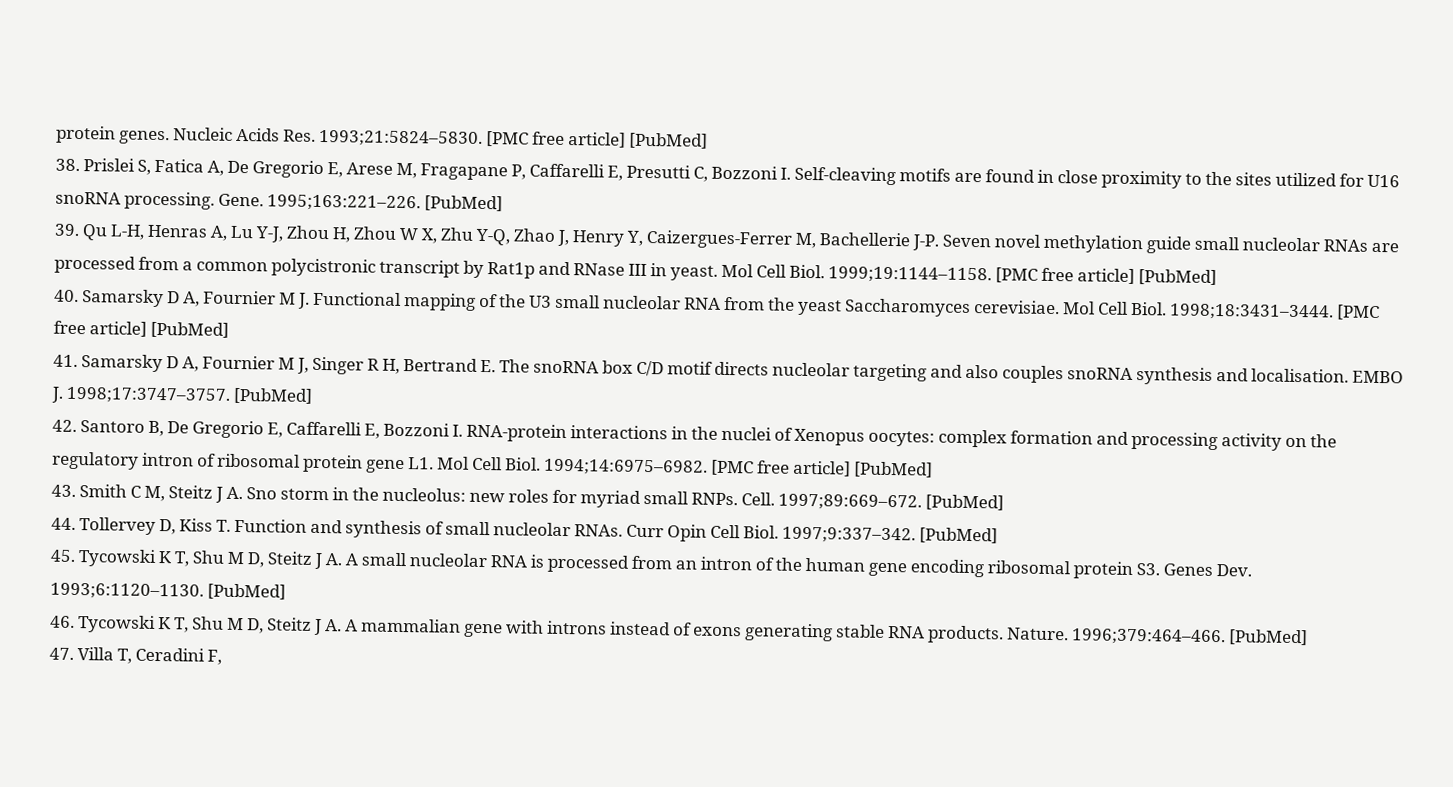protein genes. Nucleic Acids Res. 1993;21:5824–5830. [PMC free article] [PubMed]
38. Prislei S, Fatica A, De Gregorio E, Arese M, Fragapane P, Caffarelli E, Presutti C, Bozzoni I. Self-cleaving motifs are found in close proximity to the sites utilized for U16 snoRNA processing. Gene. 1995;163:221–226. [PubMed]
39. Qu L-H, Henras A, Lu Y-J, Zhou H, Zhou W X, Zhu Y-Q, Zhao J, Henry Y, Caizergues-Ferrer M, Bachellerie J-P. Seven novel methylation guide small nucleolar RNAs are processed from a common polycistronic transcript by Rat1p and RNase III in yeast. Mol Cell Biol. 1999;19:1144–1158. [PMC free article] [PubMed]
40. Samarsky D A, Fournier M J. Functional mapping of the U3 small nucleolar RNA from the yeast Saccharomyces cerevisiae. Mol Cell Biol. 1998;18:3431–3444. [PMC free article] [PubMed]
41. Samarsky D A, Fournier M J, Singer R H, Bertrand E. The snoRNA box C/D motif directs nucleolar targeting and also couples snoRNA synthesis and localisation. EMBO J. 1998;17:3747–3757. [PubMed]
42. Santoro B, De Gregorio E, Caffarelli E, Bozzoni I. RNA-protein interactions in the nuclei of Xenopus oocytes: complex formation and processing activity on the regulatory intron of ribosomal protein gene L1. Mol Cell Biol. 1994;14:6975–6982. [PMC free article] [PubMed]
43. Smith C M, Steitz J A. Sno storm in the nucleolus: new roles for myriad small RNPs. Cell. 1997;89:669–672. [PubMed]
44. Tollervey D, Kiss T. Function and synthesis of small nucleolar RNAs. Curr Opin Cell Biol. 1997;9:337–342. [PubMed]
45. Tycowski K T, Shu M D, Steitz J A. A small nucleolar RNA is processed from an intron of the human gene encoding ribosomal protein S3. Genes Dev. 1993;6:1120–1130. [PubMed]
46. Tycowski K T, Shu M D, Steitz J A. A mammalian gene with introns instead of exons generating stable RNA products. Nature. 1996;379:464–466. [PubMed]
47. Villa T, Ceradini F,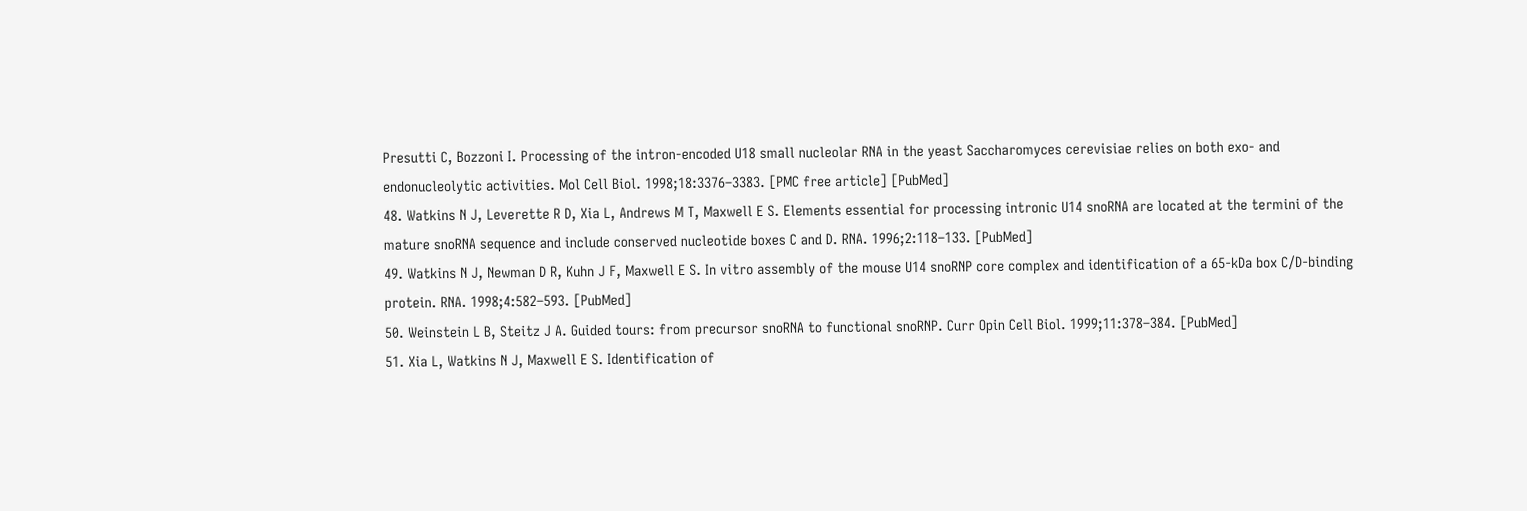Presutti C, Bozzoni I. Processing of the intron-encoded U18 small nucleolar RNA in the yeast Saccharomyces cerevisiae relies on both exo- and endonucleolytic activities. Mol Cell Biol. 1998;18:3376–3383. [PMC free article] [PubMed]
48. Watkins N J, Leverette R D, Xia L, Andrews M T, Maxwell E S. Elements essential for processing intronic U14 snoRNA are located at the termini of the mature snoRNA sequence and include conserved nucleotide boxes C and D. RNA. 1996;2:118–133. [PubMed]
49. Watkins N J, Newman D R, Kuhn J F, Maxwell E S. In vitro assembly of the mouse U14 snoRNP core complex and identification of a 65-kDa box C/D-binding protein. RNA. 1998;4:582–593. [PubMed]
50. Weinstein L B, Steitz J A. Guided tours: from precursor snoRNA to functional snoRNP. Curr Opin Cell Biol. 1999;11:378–384. [PubMed]
51. Xia L, Watkins N J, Maxwell E S. Identification of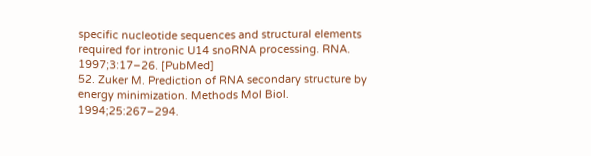specific nucleotide sequences and structural elements required for intronic U14 snoRNA processing. RNA. 1997;3:17–26. [PubMed]
52. Zuker M. Prediction of RNA secondary structure by energy minimization. Methods Mol Biol. 1994;25:267–294.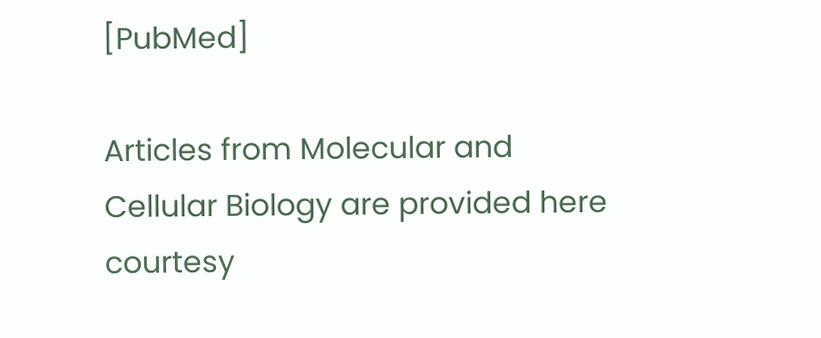[PubMed]

Articles from Molecular and Cellular Biology are provided here courtesy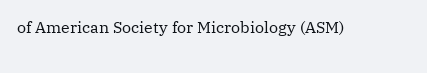of American Society for Microbiology (ASM)